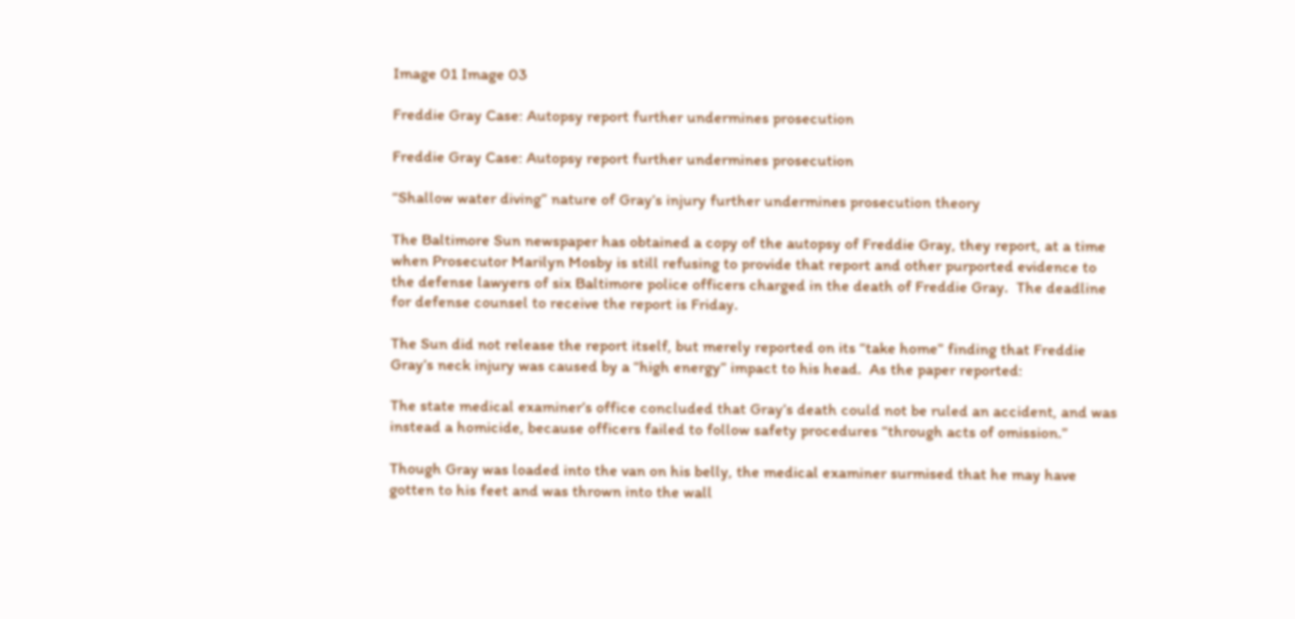Image 01 Image 03

Freddie Gray Case: Autopsy report further undermines prosecution

Freddie Gray Case: Autopsy report further undermines prosecution

“Shallow water diving” nature of Gray’s injury further undermines prosecution theory

The Baltimore Sun newspaper has obtained a copy of the autopsy of Freddie Gray, they report, at a time when Prosecutor Marilyn Mosby is still refusing to provide that report and other purported evidence to the defense lawyers of six Baltimore police officers charged in the death of Freddie Gray.  The deadline for defense counsel to receive the report is Friday.

The Sun did not release the report itself, but merely reported on its “take home” finding that Freddie Gray’s neck injury was caused by a “high energy” impact to his head.  As the paper reported:

The state medical examiner’s office concluded that Gray’s death could not be ruled an accident, and was instead a homicide, because officers failed to follow safety procedures “through acts of omission.”

Though Gray was loaded into the van on his belly, the medical examiner surmised that he may have gotten to his feet and was thrown into the wall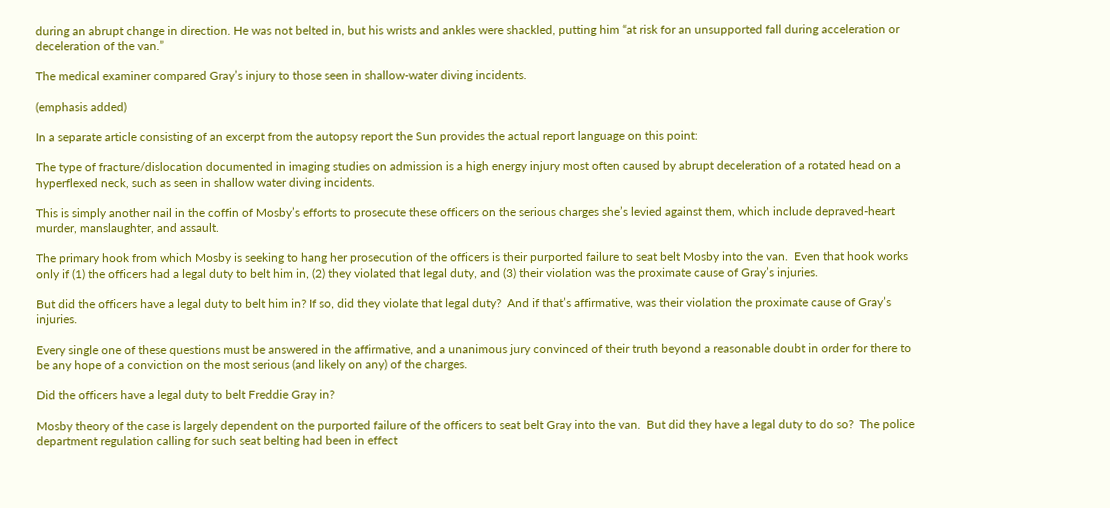during an abrupt change in direction. He was not belted in, but his wrists and ankles were shackled, putting him “at risk for an unsupported fall during acceleration or deceleration of the van.”

The medical examiner compared Gray’s injury to those seen in shallow-water diving incidents.

(emphasis added)

In a separate article consisting of an excerpt from the autopsy report the Sun provides the actual report language on this point:

The type of fracture/dislocation documented in imaging studies on admission is a high energy injury most often caused by abrupt deceleration of a rotated head on a hyperflexed neck, such as seen in shallow water diving incidents.

This is simply another nail in the coffin of Mosby’s efforts to prosecute these officers on the serious charges she’s levied against them, which include depraved-heart murder, manslaughter, and assault.

The primary hook from which Mosby is seeking to hang her prosecution of the officers is their purported failure to seat belt Mosby into the van.  Even that hook works only if (1) the officers had a legal duty to belt him in, (2) they violated that legal duty, and (3) their violation was the proximate cause of Gray’s injuries.

But did the officers have a legal duty to belt him in? If so, did they violate that legal duty?  And if that’s affirmative, was their violation the proximate cause of Gray’s injuries.

Every single one of these questions must be answered in the affirmative, and a unanimous jury convinced of their truth beyond a reasonable doubt in order for there to be any hope of a conviction on the most serious (and likely on any) of the charges.

Did the officers have a legal duty to belt Freddie Gray in?

Mosby theory of the case is largely dependent on the purported failure of the officers to seat belt Gray into the van.  But did they have a legal duty to do so?  The police department regulation calling for such seat belting had been in effect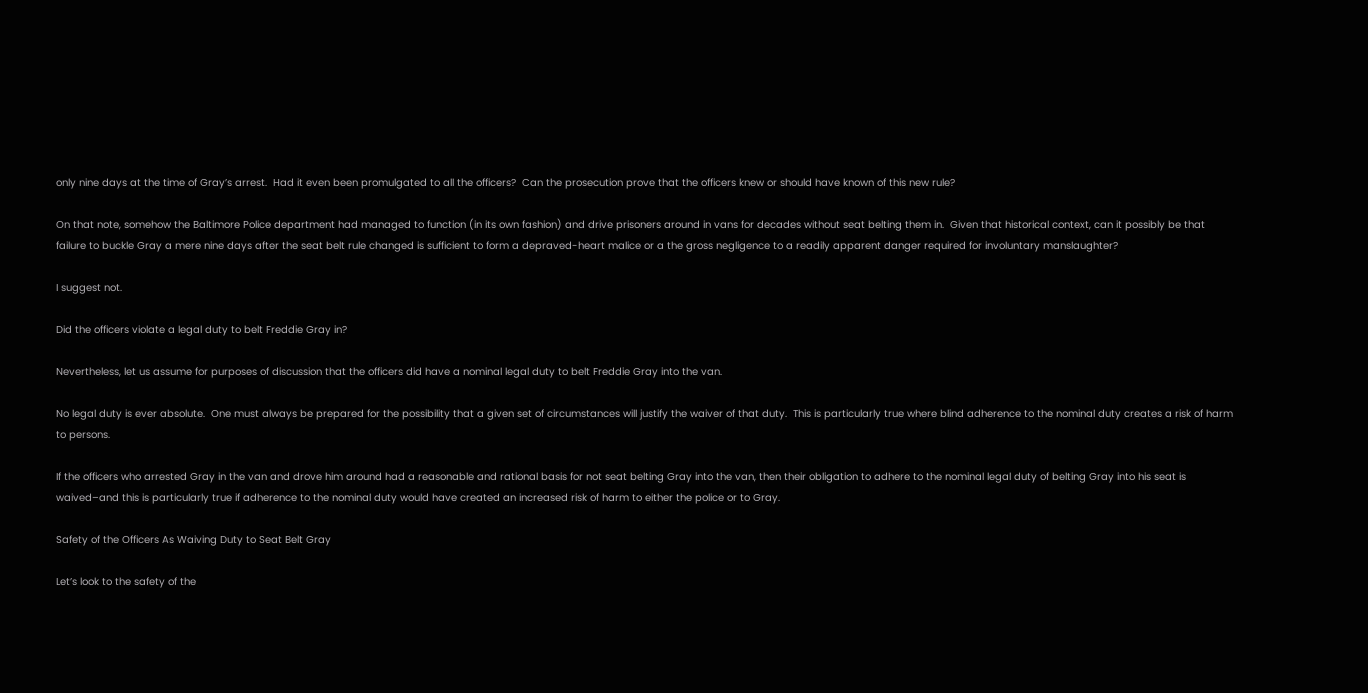only nine days at the time of Gray’s arrest.  Had it even been promulgated to all the officers?  Can the prosecution prove that the officers knew or should have known of this new rule?

On that note, somehow the Baltimore Police department had managed to function (in its own fashion) and drive prisoners around in vans for decades without seat belting them in.  Given that historical context, can it possibly be that failure to buckle Gray a mere nine days after the seat belt rule changed is sufficient to form a depraved-heart malice or a the gross negligence to a readily apparent danger required for involuntary manslaughter?

I suggest not.

Did the officers violate a legal duty to belt Freddie Gray in?

Nevertheless, let us assume for purposes of discussion that the officers did have a nominal legal duty to belt Freddie Gray into the van.

No legal duty is ever absolute.  One must always be prepared for the possibility that a given set of circumstances will justify the waiver of that duty.  This is particularly true where blind adherence to the nominal duty creates a risk of harm to persons.

If the officers who arrested Gray in the van and drove him around had a reasonable and rational basis for not seat belting Gray into the van, then their obligation to adhere to the nominal legal duty of belting Gray into his seat is waived–and this is particularly true if adherence to the nominal duty would have created an increased risk of harm to either the police or to Gray.

Safety of the Officers As Waiving Duty to Seat Belt Gray

Let’s look to the safety of the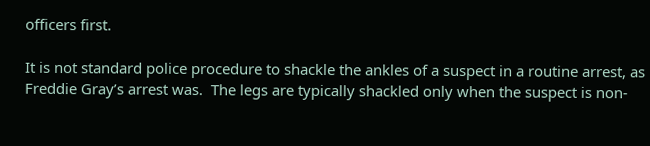officers first.

It is not standard police procedure to shackle the ankles of a suspect in a routine arrest, as Freddie Gray’s arrest was.  The legs are typically shackled only when the suspect is non-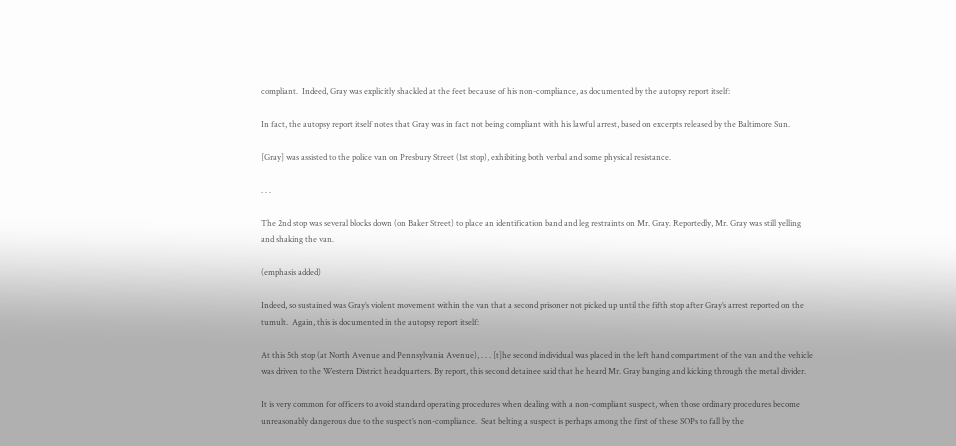compliant.  Indeed, Gray was explicitly shackled at the feet because of his non-compliance, as documented by the autopsy report itself:

In fact, the autopsy report itself notes that Gray was in fact not being compliant with his lawful arrest, based on excerpts released by the Baltimore Sun.

[Gray] was assisted to the police van on Presbury Street (1st stop), exhibiting both verbal and some physical resistance.

. . .

The 2nd stop was several blocks down (on Baker Street) to place an identification band and leg restraints on Mr. Gray. Reportedly, Mr. Gray was still yelling and shaking the van.

(emphasis added)

Indeed, so sustained was Gray’s violent movement within the van that a second prisoner not picked up until the fifth stop after Gray’s arrest reported on the tumult.  Again, this is documented in the autopsy report itself:

At this 5th stop (at North Avenue and Pennsylvania Avenue), . . . [t]he second individual was placed in the left hand compartment of the van and the vehicle was driven to the Western District headquarters. By report, this second detainee said that he heard Mr. Gray banging and kicking through the metal divider.

It is very common for officers to avoid standard operating procedures when dealing with a non-compliant suspect, when those ordinary procedures become unreasonably dangerous due to the suspect’s non-compliance.  Seat belting a suspect is perhaps among the first of these SOPs to fall by the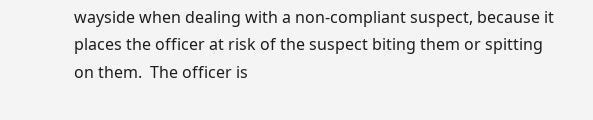wayside when dealing with a non-compliant suspect, because it places the officer at risk of the suspect biting them or spitting on them.  The officer is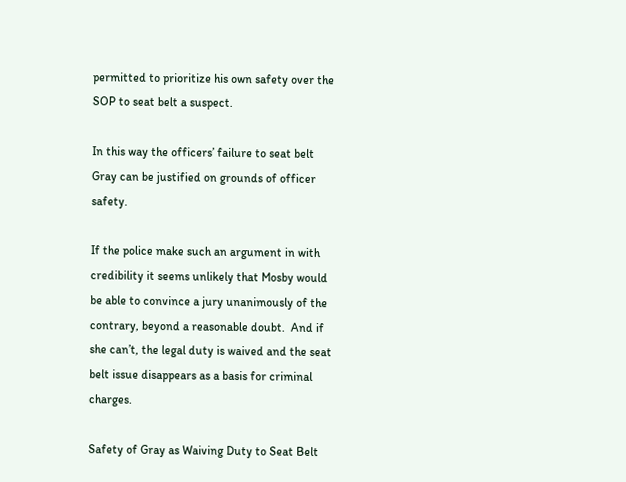permitted to prioritize his own safety over the SOP to seat belt a suspect.

In this way the officers’ failure to seat belt Gray can be justified on grounds of officer safety.

If the police make such an argument in with credibility it seems unlikely that Mosby would be able to convince a jury unanimously of the contrary, beyond a reasonable doubt.  And if she can’t, the legal duty is waived and the seat belt issue disappears as a basis for criminal charges.

Safety of Gray as Waiving Duty to Seat Belt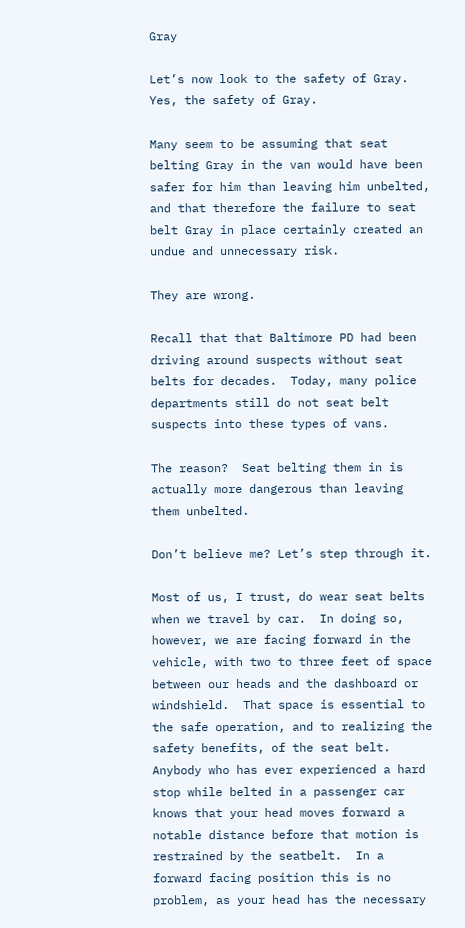Gray

Let’s now look to the safety of Gray.  Yes, the safety of Gray.

Many seem to be assuming that seat belting Gray in the van would have been safer for him than leaving him unbelted, and that therefore the failure to seat belt Gray in place certainly created an undue and unnecessary risk.

They are wrong.

Recall that that Baltimore PD had been driving around suspects without seat belts for decades.  Today, many police departments still do not seat belt suspects into these types of vans.

The reason?  Seat belting them in is actually more dangerous than leaving them unbelted.

Don’t believe me? Let’s step through it.

Most of us, I trust, do wear seat belts when we travel by car.  In doing so, however, we are facing forward in the vehicle, with two to three feet of space between our heads and the dashboard or windshield.  That space is essential to the safe operation, and to realizing the safety benefits, of the seat belt.  Anybody who has ever experienced a hard stop while belted in a passenger car knows that your head moves forward a notable distance before that motion is restrained by the seatbelt.  In a forward facing position this is no problem, as your head has the necessary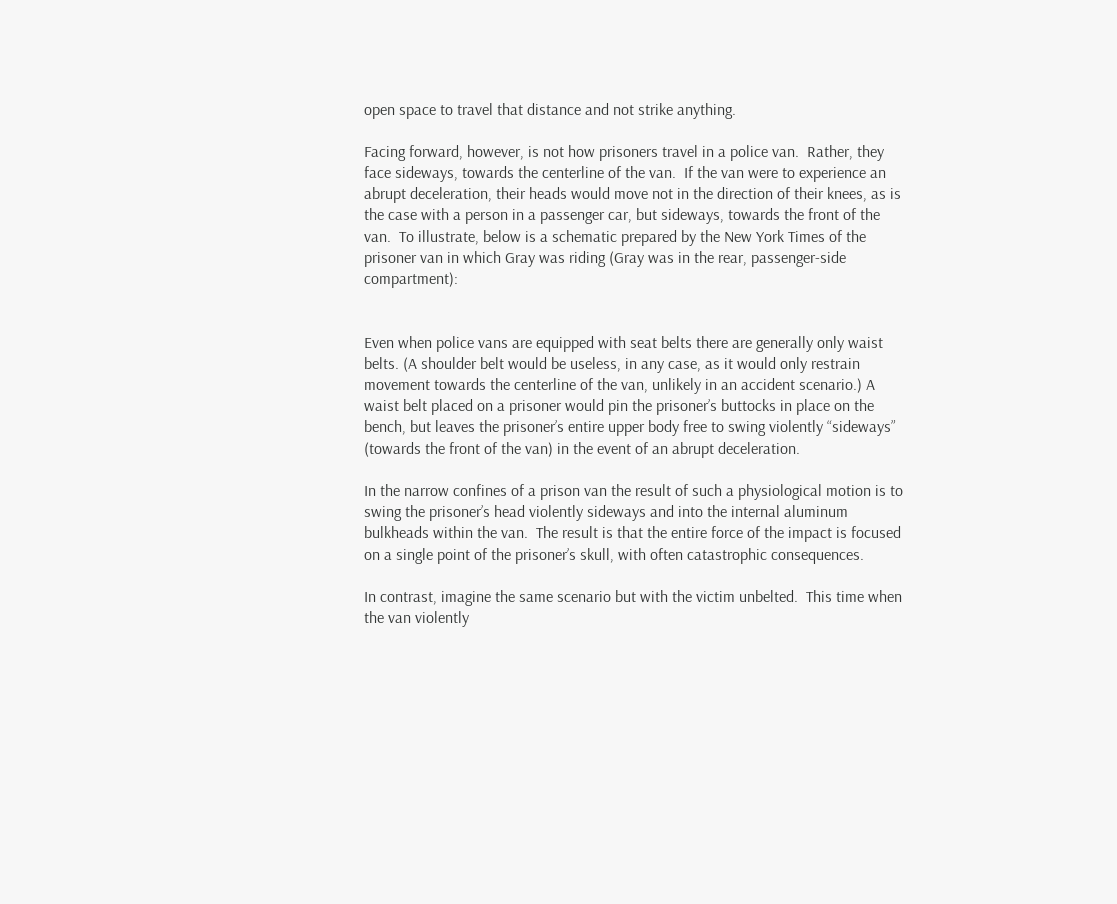open space to travel that distance and not strike anything.

Facing forward, however, is not how prisoners travel in a police van.  Rather, they face sideways, towards the centerline of the van.  If the van were to experience an abrupt deceleration, their heads would move not in the direction of their knees, as is the case with a person in a passenger car, but sideways, towards the front of the van.  To illustrate, below is a schematic prepared by the New York Times of the prisoner van in which Gray was riding (Gray was in the rear, passenger-side compartment):


Even when police vans are equipped with seat belts there are generally only waist belts. (A shoulder belt would be useless, in any case, as it would only restrain movement towards the centerline of the van, unlikely in an accident scenario.) A waist belt placed on a prisoner would pin the prisoner’s buttocks in place on the bench, but leaves the prisoner’s entire upper body free to swing violently “sideways” (towards the front of the van) in the event of an abrupt deceleration.

In the narrow confines of a prison van the result of such a physiological motion is to swing the prisoner’s head violently sideways and into the internal aluminum bulkheads within the van.  The result is that the entire force of the impact is focused on a single point of the prisoner’s skull, with often catastrophic consequences.

In contrast, imagine the same scenario but with the victim unbelted.  This time when the van violently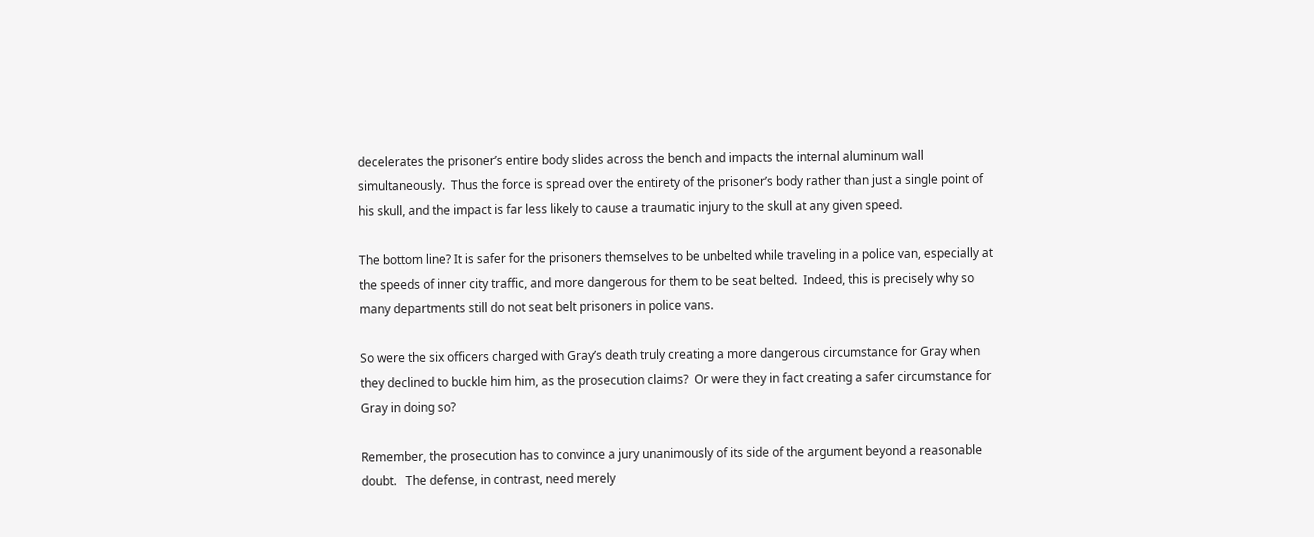decelerates the prisoner’s entire body slides across the bench and impacts the internal aluminum wall simultaneously.  Thus the force is spread over the entirety of the prisoner’s body rather than just a single point of his skull, and the impact is far less likely to cause a traumatic injury to the skull at any given speed.

The bottom line? It is safer for the prisoners themselves to be unbelted while traveling in a police van, especially at the speeds of inner city traffic, and more dangerous for them to be seat belted.  Indeed, this is precisely why so many departments still do not seat belt prisoners in police vans.

So were the six officers charged with Gray’s death truly creating a more dangerous circumstance for Gray when they declined to buckle him him, as the prosecution claims?  Or were they in fact creating a safer circumstance for Gray in doing so?

Remember, the prosecution has to convince a jury unanimously of its side of the argument beyond a reasonable doubt.   The defense, in contrast, need merely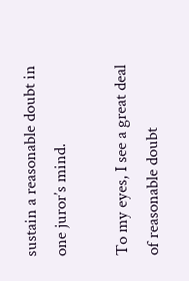sustain a reasonable doubt in one juror’s mind.

To my eyes, I see a great deal of reasonable doubt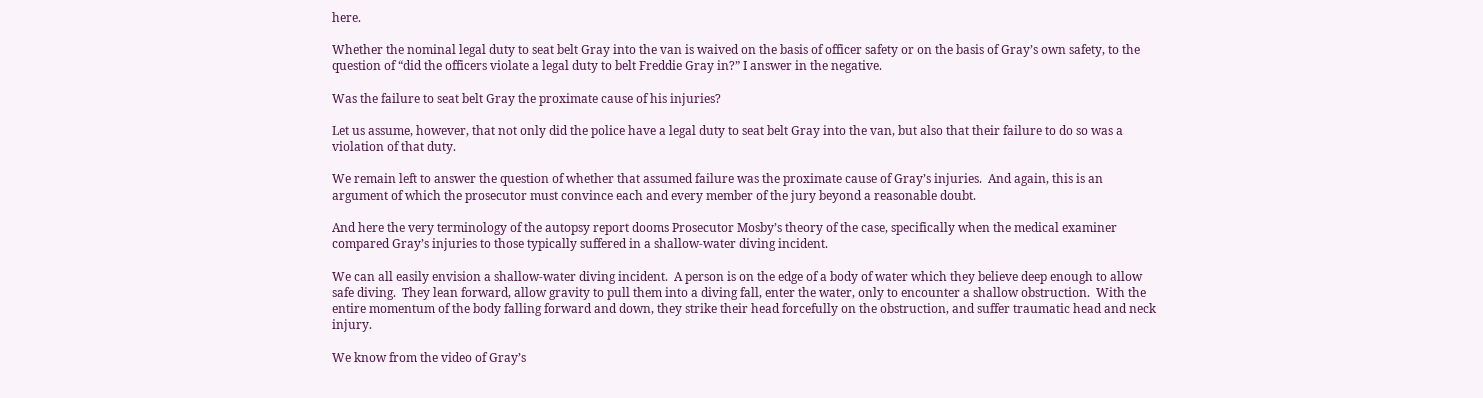here.

Whether the nominal legal duty to seat belt Gray into the van is waived on the basis of officer safety or on the basis of Gray’s own safety, to the question of “did the officers violate a legal duty to belt Freddie Gray in?” I answer in the negative.

Was the failure to seat belt Gray the proximate cause of his injuries?

Let us assume, however, that not only did the police have a legal duty to seat belt Gray into the van, but also that their failure to do so was a violation of that duty.

We remain left to answer the question of whether that assumed failure was the proximate cause of Gray’s injuries.  And again, this is an argument of which the prosecutor must convince each and every member of the jury beyond a reasonable doubt.

And here the very terminology of the autopsy report dooms Prosecutor Mosby’s theory of the case, specifically when the medical examiner compared Gray’s injuries to those typically suffered in a shallow-water diving incident.

We can all easily envision a shallow-water diving incident.  A person is on the edge of a body of water which they believe deep enough to allow safe diving.  They lean forward, allow gravity to pull them into a diving fall, enter the water, only to encounter a shallow obstruction.  With the entire momentum of the body falling forward and down, they strike their head forcefully on the obstruction, and suffer traumatic head and neck injury.

We know from the video of Gray’s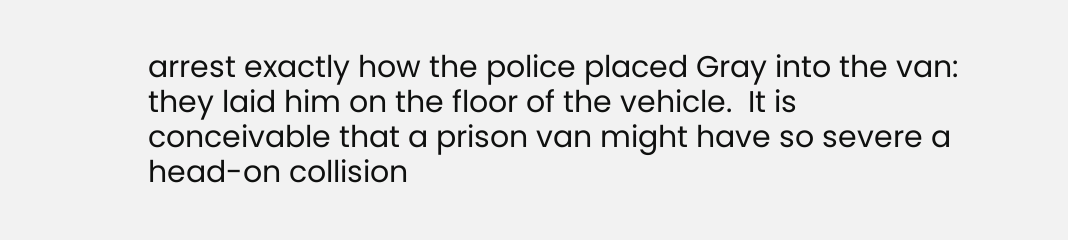arrest exactly how the police placed Gray into the van:  they laid him on the floor of the vehicle.  It is conceivable that a prison van might have so severe a head-on collision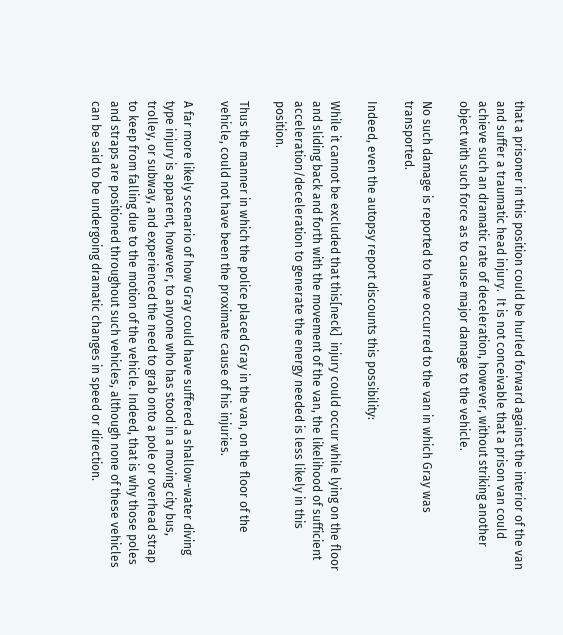that a prisoner in this position could be hurled forward against the interior of the van and suffer a traumatic head injury.  It is not conceivable that a prison van could achieve such an dramatic rate of deceleration, however, without striking another object with such force as to cause major damage to the vehicle.

No such damage is reported to have occurred to the van in which Gray was transported.

Indeed, even the autopsy report discounts this possibility:

While it cannot be excluded that this[neck]  injury could occur while lying on the floor and sliding back and forth with the movement of the van, the likelihood of sufficient acceleration/deceleration to generate the energy needed is less likely in this position.

Thus the manner in which the police placed Gray in the van, on the floor of the vehicle, could not have been the proximate cause of his injuries.

A far more likely scenario of how Gray could have suffered a shallow-water diving type injury is apparent, however, to anyone who has stood in a moving city bus, trolley, or subway, and experienced the need to grab onto a pole or overhead strap to keep from falling due to the motion of the vehicle. Indeed, that is why those poles and straps are positioned throughout such vehicles, although none of these vehicles can be said to be undergoing dramatic changes in speed or direction.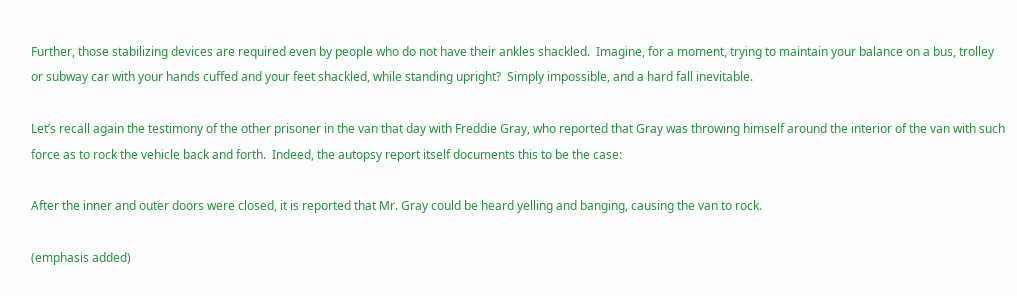Further, those stabilizing devices are required even by people who do not have their ankles shackled.  Imagine, for a moment, trying to maintain your balance on a bus, trolley or subway car with your hands cuffed and your feet shackled, while standing upright?  Simply impossible, and a hard fall inevitable.

Let’s recall again the testimony of the other prisoner in the van that day with Freddie Gray, who reported that Gray was throwing himself around the interior of the van with such force as to rock the vehicle back and forth.  Indeed, the autopsy report itself documents this to be the case:

After the inner and outer doors were closed, it is reported that Mr. Gray could be heard yelling and banging, causing the van to rock.

(emphasis added)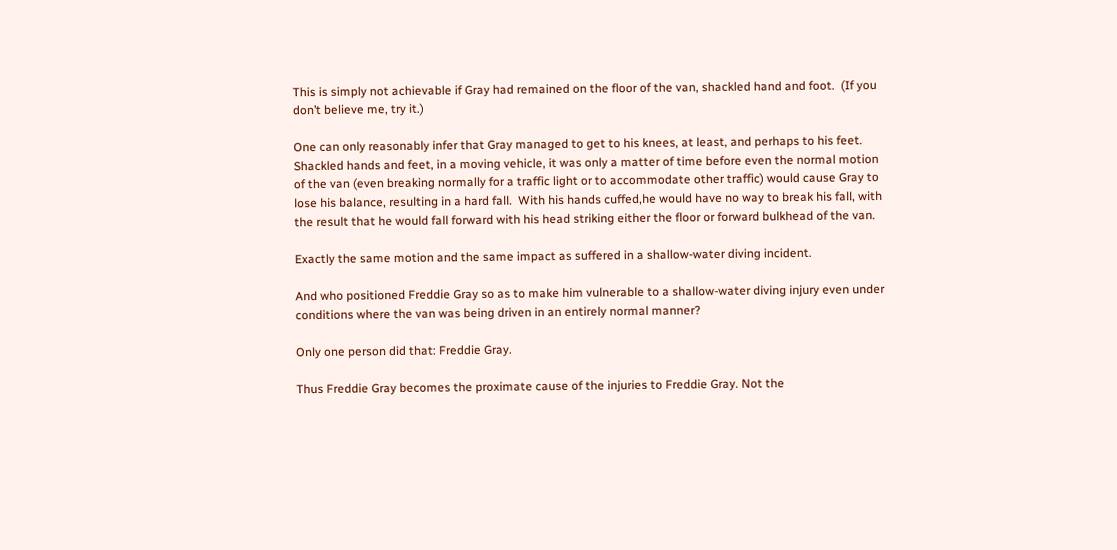This is simply not achievable if Gray had remained on the floor of the van, shackled hand and foot.  (If you don’t believe me, try it.)

One can only reasonably infer that Gray managed to get to his knees, at least, and perhaps to his feet. Shackled hands and feet, in a moving vehicle, it was only a matter of time before even the normal motion of the van (even breaking normally for a traffic light or to accommodate other traffic) would cause Gray to lose his balance, resulting in a hard fall.  With his hands cuffed,he would have no way to break his fall, with the result that he would fall forward with his head striking either the floor or forward bulkhead of the van.

Exactly the same motion and the same impact as suffered in a shallow-water diving incident.

And who positioned Freddie Gray so as to make him vulnerable to a shallow-water diving injury even under conditions where the van was being driven in an entirely normal manner?

Only one person did that: Freddie Gray.

Thus Freddie Gray becomes the proximate cause of the injuries to Freddie Gray. Not the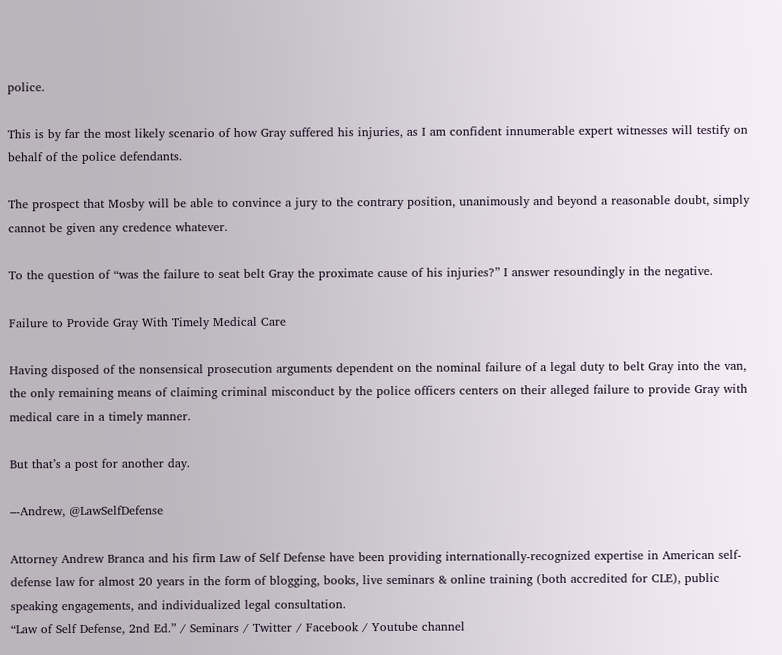police.

This is by far the most likely scenario of how Gray suffered his injuries, as I am confident innumerable expert witnesses will testify on behalf of the police defendants.

The prospect that Mosby will be able to convince a jury to the contrary position, unanimously and beyond a reasonable doubt, simply cannot be given any credence whatever.

To the question of “was the failure to seat belt Gray the proximate cause of his injuries?” I answer resoundingly in the negative.

Failure to Provide Gray With Timely Medical Care

Having disposed of the nonsensical prosecution arguments dependent on the nominal failure of a legal duty to belt Gray into the van, the only remaining means of claiming criminal misconduct by the police officers centers on their alleged failure to provide Gray with medical care in a timely manner.

But that’s a post for another day.

–-Andrew, @LawSelfDefense

Attorney Andrew Branca and his firm Law of Self Defense have been providing internationally-recognized expertise in American self-defense law for almost 20 years in the form of blogging, books, live seminars & online training (both accredited for CLE), public speaking engagements, and individualized legal consultation.
“Law of Self Defense, 2nd Ed.” / Seminars / Twitter / Facebook / Youtube channel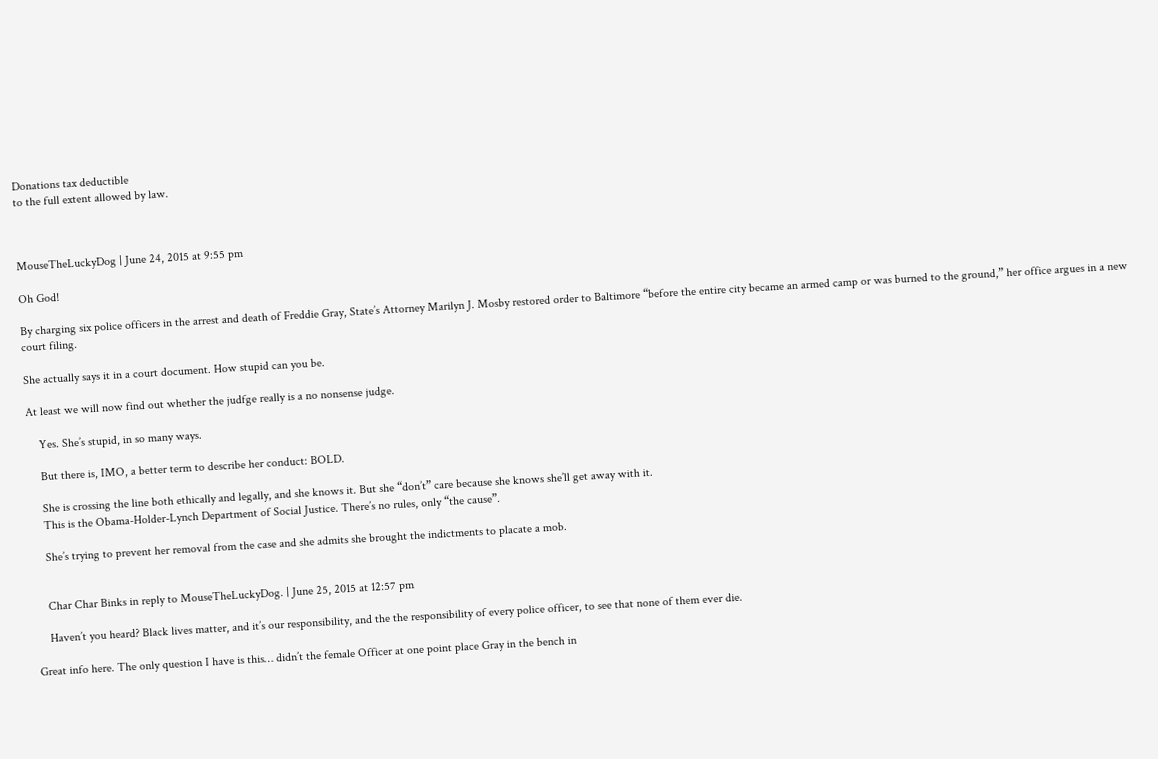Donations tax deductible
to the full extent allowed by law.



MouseTheLuckyDog | June 24, 2015 at 9:55 pm

Oh God!

By charging six police officers in the arrest and death of Freddie Gray, State’s Attorney Marilyn J. Mosby restored order to Baltimore “before the entire city became an armed camp or was burned to the ground,” her office argues in a new court filing.

She actually says it in a court document. How stupid can you be.

At least we will now find out whether the judfge really is a no nonsense judge.

    Yes. She’s stupid, in so many ways.

    But there is, IMO, a better term to describe her conduct: BOLD.

    She is crossing the line both ethically and legally, and she knows it. But she “don’t” care because she knows she’ll get away with it.
    This is the Obama-Holder-Lynch Department of Social Justice. There’s no rules, only “the cause”.

    She’s trying to prevent her removal from the case and she admits she brought the indictments to placate a mob.


    Char Char Binks in reply to MouseTheLuckyDog. | June 25, 2015 at 12:57 pm

    Haven’t you heard? Black lives matter, and it’s our responsibility, and the the responsibility of every police officer, to see that none of them ever die.

Great info here. The only question I have is this… didn’t the female Officer at one point place Gray in the bench in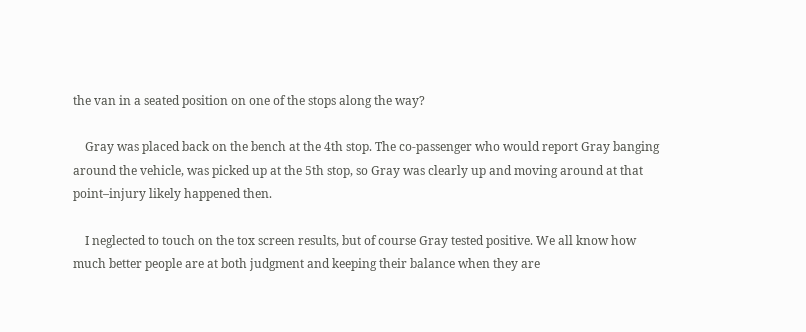the van in a seated position on one of the stops along the way?

    Gray was placed back on the bench at the 4th stop. The co-passenger who would report Gray banging around the vehicle, was picked up at the 5th stop, so Gray was clearly up and moving around at that point–injury likely happened then.

    I neglected to touch on the tox screen results, but of course Gray tested positive. We all know how much better people are at both judgment and keeping their balance when they are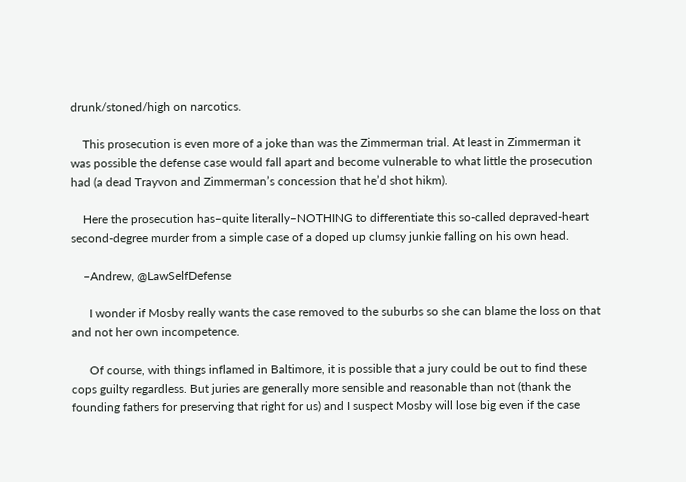drunk/stoned/high on narcotics.

    This prosecution is even more of a joke than was the Zimmerman trial. At least in Zimmerman it was possible the defense case would fall apart and become vulnerable to what little the prosecution had (a dead Trayvon and Zimmerman’s concession that he’d shot hikm).

    Here the prosecution has–quite literally–NOTHING to differentiate this so-called depraved-heart second-degree murder from a simple case of a doped up clumsy junkie falling on his own head.

    –Andrew, @LawSelfDefense

      I wonder if Mosby really wants the case removed to the suburbs so she can blame the loss on that and not her own incompetence.

      Of course, with things inflamed in Baltimore, it is possible that a jury could be out to find these cops guilty regardless. But juries are generally more sensible and reasonable than not (thank the founding fathers for preserving that right for us) and I suspect Mosby will lose big even if the case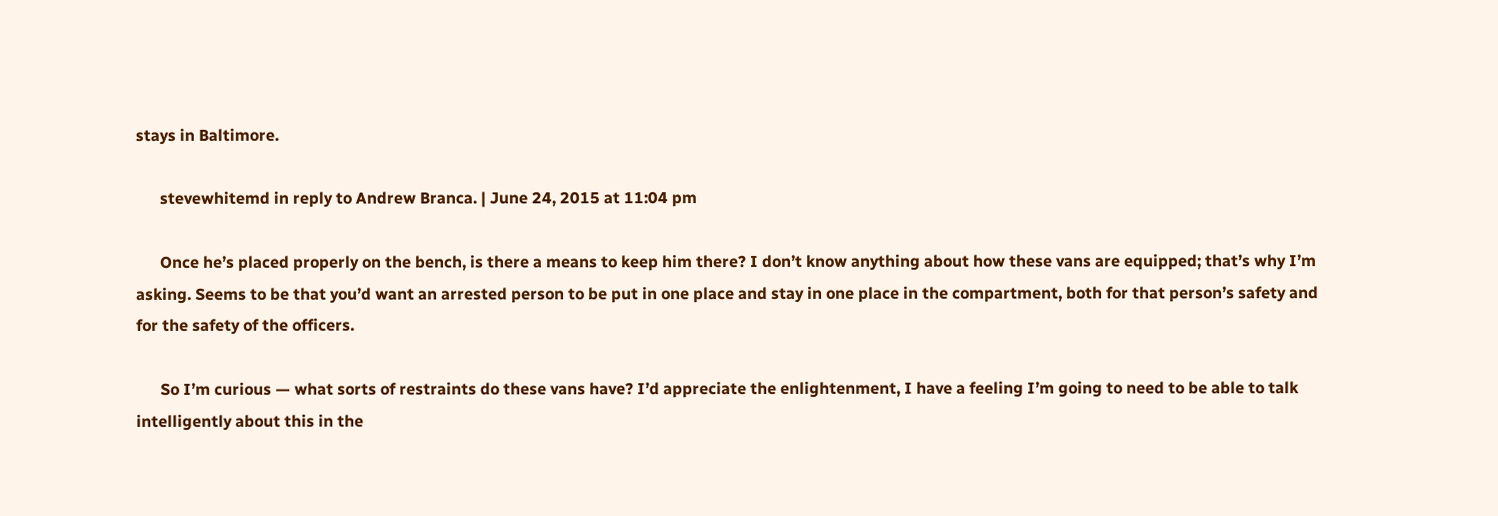stays in Baltimore.

      stevewhitemd in reply to Andrew Branca. | June 24, 2015 at 11:04 pm

      Once he’s placed properly on the bench, is there a means to keep him there? I don’t know anything about how these vans are equipped; that’s why I’m asking. Seems to be that you’d want an arrested person to be put in one place and stay in one place in the compartment, both for that person’s safety and for the safety of the officers.

      So I’m curious — what sorts of restraints do these vans have? I’d appreciate the enlightenment, I have a feeling I’m going to need to be able to talk intelligently about this in the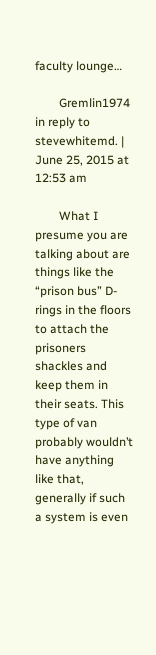faculty lounge…

        Gremlin1974 in reply to stevewhitemd. | June 25, 2015 at 12:53 am

        What I presume you are talking about are things like the “prison bus” D-rings in the floors to attach the prisoners shackles and keep them in their seats. This type of van probably wouldn’t have anything like that, generally if such a system is even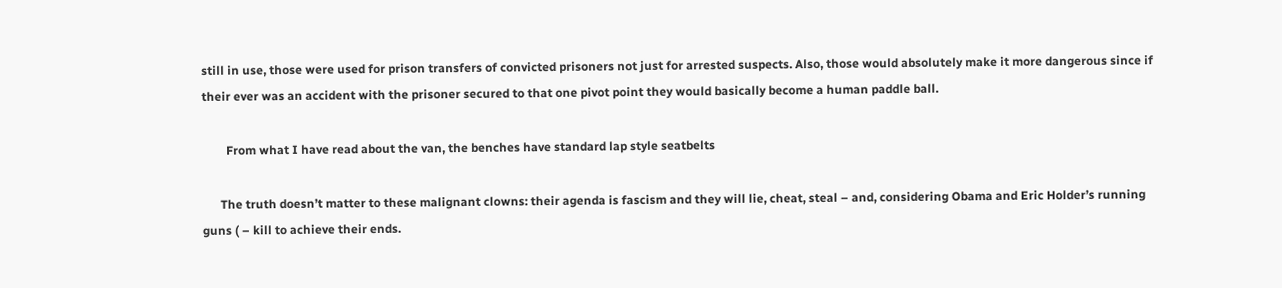still in use, those were used for prison transfers of convicted prisoners not just for arrested suspects. Also, those would absolutely make it more dangerous since if their ever was an accident with the prisoner secured to that one pivot point they would basically become a human paddle ball.

        From what I have read about the van, the benches have standard lap style seatbelts

      The truth doesn’t matter to these malignant clowns: their agenda is fascism and they will lie, cheat, steal – and, considering Obama and Eric Holder’s running guns ( – kill to achieve their ends.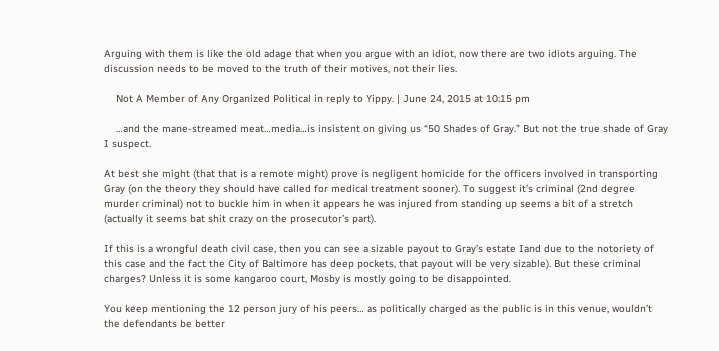Arguing with them is like the old adage that when you argue with an idiot, now there are two idiots arguing. The discussion needs to be moved to the truth of their motives, not their lies.

    Not A Member of Any Organized Political in reply to Yippy. | June 24, 2015 at 10:15 pm

    …and the mane-streamed meat…media…is insistent on giving us “50 Shades of Gray.” But not the true shade of Gray I suspect.

At best she might (that that is a remote might) prove is negligent homicide for the officers involved in transporting Gray (on the theory they should have called for medical treatment sooner). To suggest it’s criminal (2nd degree murder criminal) not to buckle him in when it appears he was injured from standing up seems a bit of a stretch (actually it seems bat shit crazy on the prosecutor’s part).

If this is a wrongful death civil case, then you can see a sizable payout to Gray’s estate Iand due to the notoriety of this case and the fact the City of Baltimore has deep pockets, that payout will be very sizable). But these criminal charges? Unless it is some kangaroo court, Mosby is mostly going to be disappointed.

You keep mentioning the 12 person jury of his peers… as politically charged as the public is in this venue, wouldn’t the defendants be better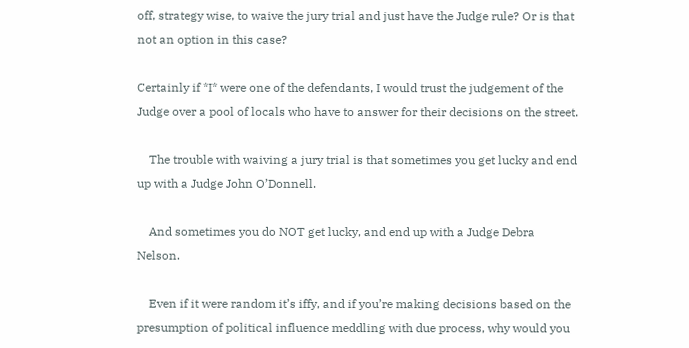off, strategy wise, to waive the jury trial and just have the Judge rule? Or is that not an option in this case?

Certainly if *I* were one of the defendants, I would trust the judgement of the Judge over a pool of locals who have to answer for their decisions on the street.

    The trouble with waiving a jury trial is that sometimes you get lucky and end up with a Judge John O’Donnell.

    And sometimes you do NOT get lucky, and end up with a Judge Debra Nelson.

    Even if it were random it’s iffy, and if you’re making decisions based on the presumption of political influence meddling with due process, why would you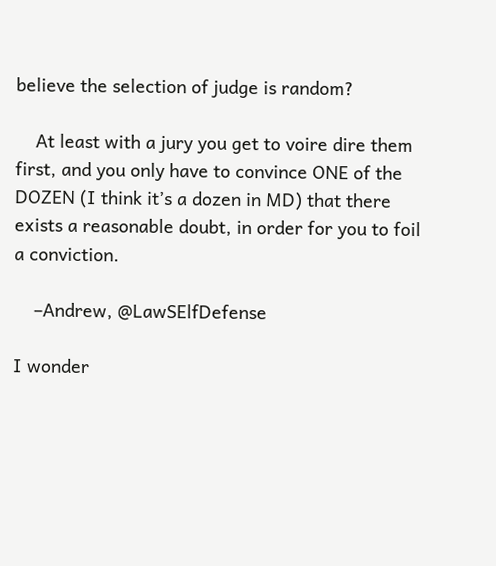believe the selection of judge is random?

    At least with a jury you get to voire dire them first, and you only have to convince ONE of the DOZEN (I think it’s a dozen in MD) that there exists a reasonable doubt, in order for you to foil a conviction.

    –Andrew, @LawSElfDefense

I wonder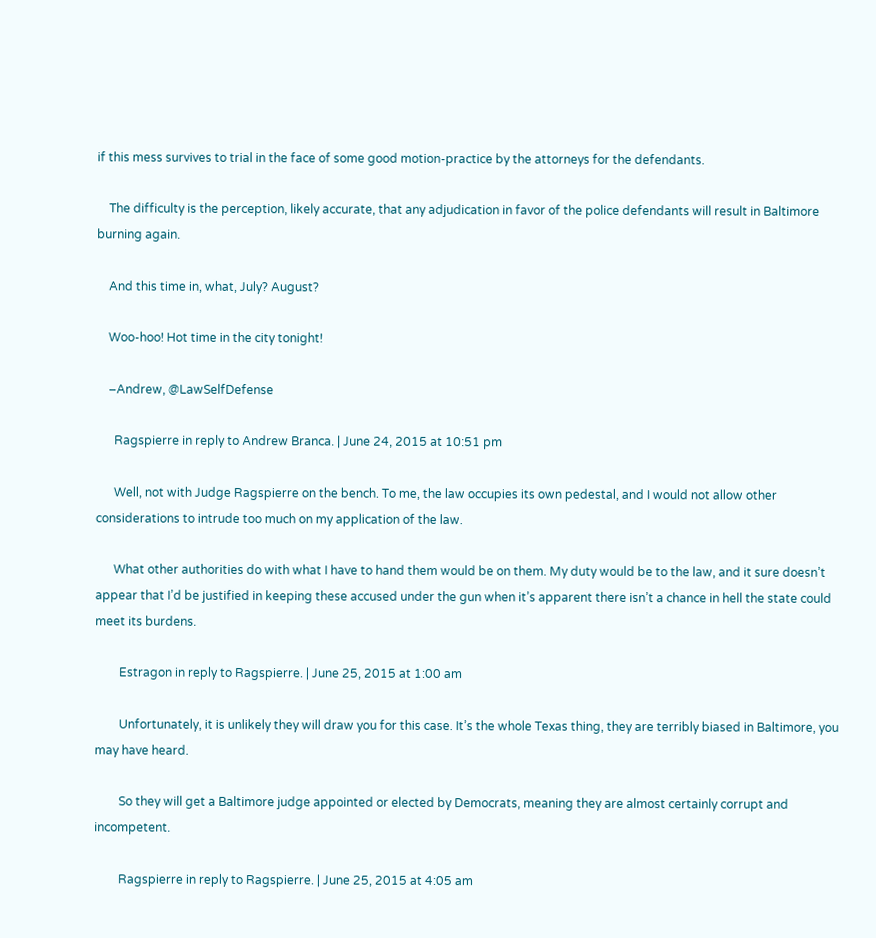if this mess survives to trial in the face of some good motion-practice by the attorneys for the defendants.

    The difficulty is the perception, likely accurate, that any adjudication in favor of the police defendants will result in Baltimore burning again.

    And this time in, what, July? August?

    Woo-hoo! Hot time in the city tonight!

    –Andrew, @LawSelfDefense

      Ragspierre in reply to Andrew Branca. | June 24, 2015 at 10:51 pm

      Well, not with Judge Ragspierre on the bench. To me, the law occupies its own pedestal, and I would not allow other considerations to intrude too much on my application of the law.

      What other authorities do with what I have to hand them would be on them. My duty would be to the law, and it sure doesn’t appear that I’d be justified in keeping these accused under the gun when it’s apparent there isn’t a chance in hell the state could meet its burdens.

        Estragon in reply to Ragspierre. | June 25, 2015 at 1:00 am

        Unfortunately, it is unlikely they will draw you for this case. It’s the whole Texas thing, they are terribly biased in Baltimore, you may have heard.

        So they will get a Baltimore judge appointed or elected by Democrats, meaning they are almost certainly corrupt and incompetent.

        Ragspierre in reply to Ragspierre. | June 25, 2015 at 4:05 am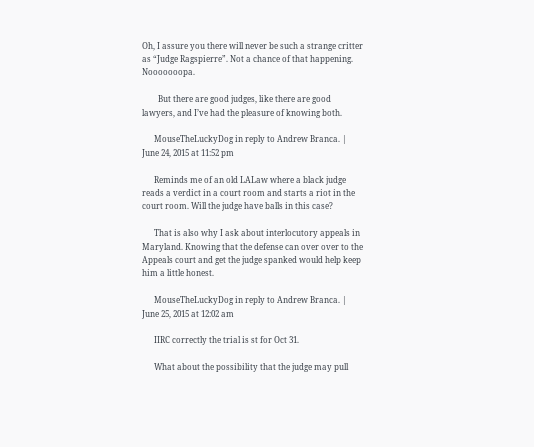Oh, I assure you there will never be such a strange critter as “Judge Ragspierre”. Not a chance of that happening. Nooooooopa.

        But there are good judges, like there are good lawyers, and I’ve had the pleasure of knowing both.

      MouseTheLuckyDog in reply to Andrew Branca. | June 24, 2015 at 11:52 pm

      Reminds me of an old LALaw where a black judge reads a verdict in a court room and starts a riot in the court room. Will the judge have balls in this case?

      That is also why I ask about interlocutory appeals in Maryland. Knowing that the defense can over over to the Appeals court and get the judge spanked would help keep him a little honest.

      MouseTheLuckyDog in reply to Andrew Branca. | June 25, 2015 at 12:02 am

      IIRC correctly the trial is st for Oct 31.

      What about the possibility that the judge may pull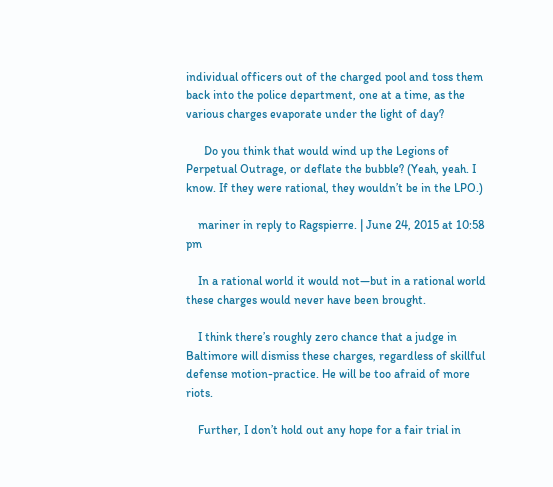individual officers out of the charged pool and toss them back into the police department, one at a time, as the various charges evaporate under the light of day?

      Do you think that would wind up the Legions of Perpetual Outrage, or deflate the bubble? (Yeah, yeah. I know. If they were rational, they wouldn’t be in the LPO.)

    mariner in reply to Ragspierre. | June 24, 2015 at 10:58 pm

    In a rational world it would not—but in a rational world these charges would never have been brought.

    I think there’s roughly zero chance that a judge in Baltimore will dismiss these charges, regardless of skillful defense motion-practice. He will be too afraid of more riots.

    Further, I don’t hold out any hope for a fair trial in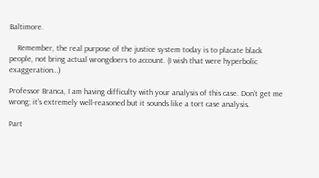Baltimore.

    Remember, the real purpose of the justice system today is to placate black people, not bring actual wrongdoers to account. (I wish that were hyperbolic exaggeration…)

Professor Branca, I am having difficulty with your analysis of this case. Don’t get me wrong; it’s extremely well-reasoned but it sounds like a tort case analysis.

Part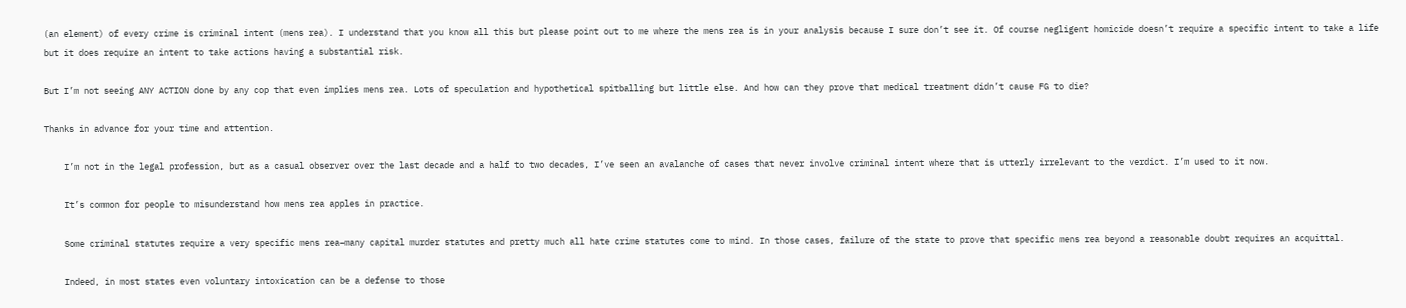(an element) of every crime is criminal intent (mens rea). I understand that you know all this but please point out to me where the mens rea is in your analysis because I sure don’t see it. Of course negligent homicide doesn’t require a specific intent to take a life but it does require an intent to take actions having a substantial risk.

But I’m not seeing ANY ACTION done by any cop that even implies mens rea. Lots of speculation and hypothetical spitballing but little else. And how can they prove that medical treatment didn’t cause FG to die?

Thanks in advance for your time and attention.

    I’m not in the legal profession, but as a casual observer over the last decade and a half to two decades, I’ve seen an avalanche of cases that never involve criminal intent where that is utterly irrelevant to the verdict. I’m used to it now.

    It’s common for people to misunderstand how mens rea apples in practice.

    Some criminal statutes require a very specific mens rea–many capital murder statutes and pretty much all hate crime statutes come to mind. In those cases, failure of the state to prove that specific mens rea beyond a reasonable doubt requires an acquittal.

    Indeed, in most states even voluntary intoxication can be a defense to those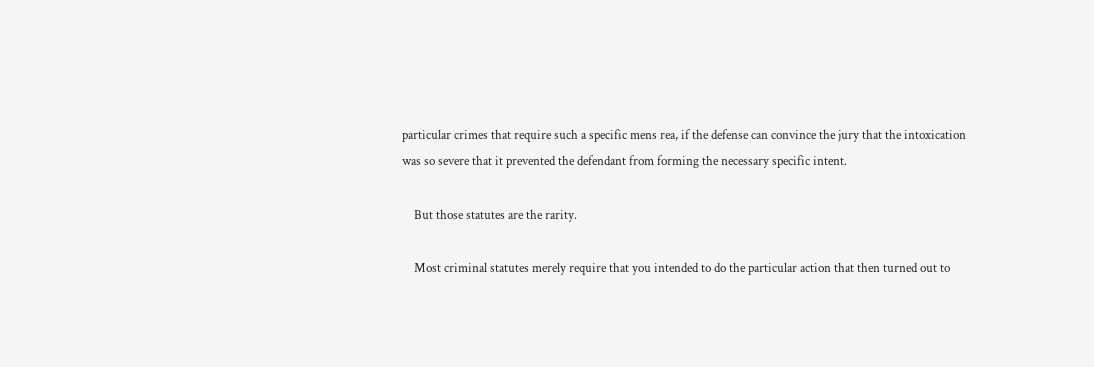particular crimes that require such a specific mens rea, if the defense can convince the jury that the intoxication was so severe that it prevented the defendant from forming the necessary specific intent.

    But those statutes are the rarity.

    Most criminal statutes merely require that you intended to do the particular action that then turned out to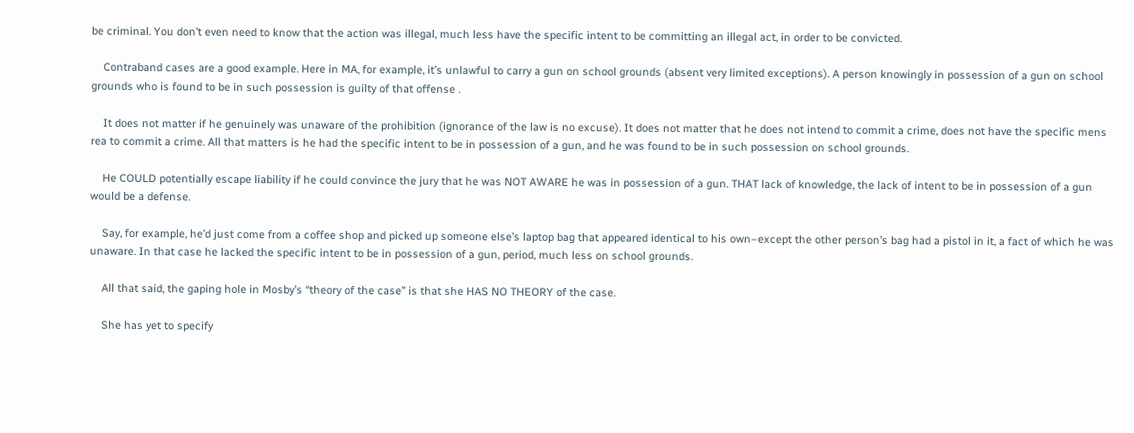be criminal. You don’t even need to know that the action was illegal, much less have the specific intent to be committing an illegal act, in order to be convicted.

    Contraband cases are a good example. Here in MA, for example, it’s unlawful to carry a gun on school grounds (absent very limited exceptions). A person knowingly in possession of a gun on school grounds who is found to be in such possession is guilty of that offense .

    It does not matter if he genuinely was unaware of the prohibition (ignorance of the law is no excuse). It does not matter that he does not intend to commit a crime, does not have the specific mens rea to commit a crime. All that matters is he had the specific intent to be in possession of a gun, and he was found to be in such possession on school grounds.

    He COULD potentially escape liability if he could convince the jury that he was NOT AWARE he was in possession of a gun. THAT lack of knowledge, the lack of intent to be in possession of a gun would be a defense.

    Say, for example, he’d just come from a coffee shop and picked up someone else’s laptop bag that appeared identical to his own–except the other person’s bag had a pistol in it, a fact of which he was unaware. In that case he lacked the specific intent to be in possession of a gun, period, much less on school grounds.

    All that said, the gaping hole in Mosby’s “theory of the case” is that she HAS NO THEORY of the case.

    She has yet to specify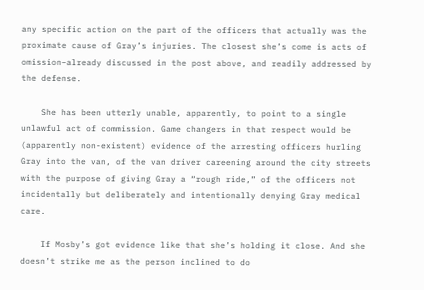any specific action on the part of the officers that actually was the proximate cause of Gray’s injuries. The closest she’s come is acts of omission–already discussed in the post above, and readily addressed by the defense.

    She has been utterly unable, apparently, to point to a single unlawful act of commission. Game changers in that respect would be (apparently non-existent) evidence of the arresting officers hurling Gray into the van, of the van driver careening around the city streets with the purpose of giving Gray a “rough ride,” of the officers not incidentally but deliberately and intentionally denying Gray medical care.

    If Mosby’s got evidence like that she’s holding it close. And she doesn’t strike me as the person inclined to do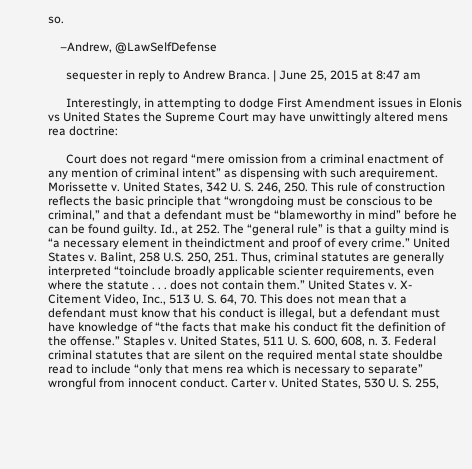so.

    –Andrew, @LawSelfDefense

      sequester in reply to Andrew Branca. | June 25, 2015 at 8:47 am

      Interestingly, in attempting to dodge First Amendment issues in Elonis vs United States the Supreme Court may have unwittingly altered mens rea doctrine:

      Court does not regard “mere omission from a criminal enactment of any mention of criminal intent” as dispensing with such arequirement. Morissette v. United States, 342 U. S. 246, 250. This rule of construction reflects the basic principle that “wrongdoing must be conscious to be criminal,” and that a defendant must be “blameworthy in mind” before he can be found guilty. Id., at 252. The “general rule” is that a guilty mind is “a necessary element in theindictment and proof of every crime.” United States v. Balint, 258 U.S. 250, 251. Thus, criminal statutes are generally interpreted “toinclude broadly applicable scienter requirements, even where the statute . . . does not contain them.” United States v. X-Citement Video, Inc., 513 U. S. 64, 70. This does not mean that a defendant must know that his conduct is illegal, but a defendant must have knowledge of “the facts that make his conduct fit the definition of the offense.” Staples v. United States, 511 U. S. 600, 608, n. 3. Federal criminal statutes that are silent on the required mental state shouldbe read to include “only that mens rea which is necessary to separate” wrongful from innocent conduct. Carter v. United States, 530 U. S. 255,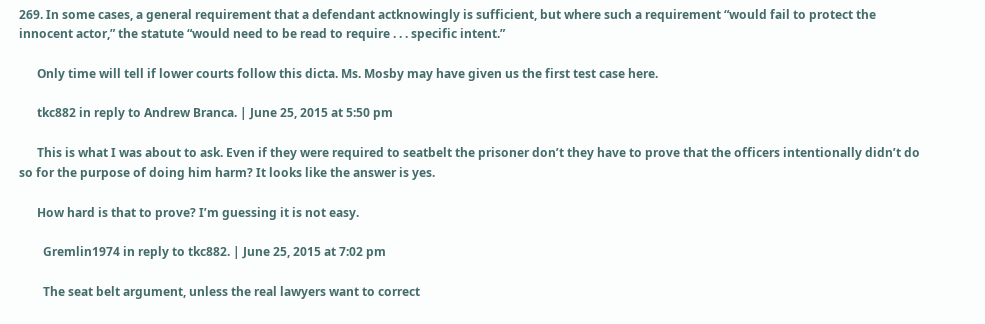269. In some cases, a general requirement that a defendant actknowingly is sufficient, but where such a requirement “would fail to protect the innocent actor,” the statute “would need to be read to require . . . specific intent.”

      Only time will tell if lower courts follow this dicta. Ms. Mosby may have given us the first test case here.

      tkc882 in reply to Andrew Branca. | June 25, 2015 at 5:50 pm

      This is what I was about to ask. Even if they were required to seatbelt the prisoner don’t they have to prove that the officers intentionally didn’t do so for the purpose of doing him harm? It looks like the answer is yes.

      How hard is that to prove? I’m guessing it is not easy.

        Gremlin1974 in reply to tkc882. | June 25, 2015 at 7:02 pm

        The seat belt argument, unless the real lawyers want to correct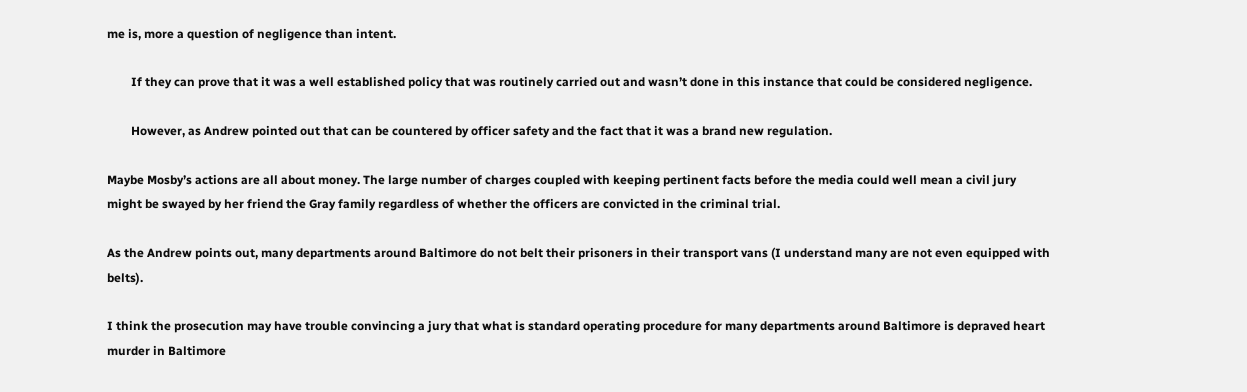me is, more a question of negligence than intent.

        If they can prove that it was a well established policy that was routinely carried out and wasn’t done in this instance that could be considered negligence.

        However, as Andrew pointed out that can be countered by officer safety and the fact that it was a brand new regulation.

Maybe Mosby’s actions are all about money. The large number of charges coupled with keeping pertinent facts before the media could well mean a civil jury might be swayed by her friend the Gray family regardless of whether the officers are convicted in the criminal trial.

As the Andrew points out, many departments around Baltimore do not belt their prisoners in their transport vans (I understand many are not even equipped with belts).

I think the prosecution may have trouble convincing a jury that what is standard operating procedure for many departments around Baltimore is depraved heart murder in Baltimore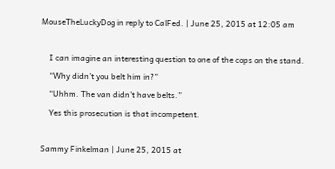MouseTheLuckyDog in reply to CalFed. | June 25, 2015 at 12:05 am

    I can imagine an interesting question to one of the cops on the stand.
    “Why didn’t you belt him in?”
    “Uhhm. The van didn’t have belts.”
    Yes this prosecution is that incompetent.

Sammy Finkelman | June 25, 2015 at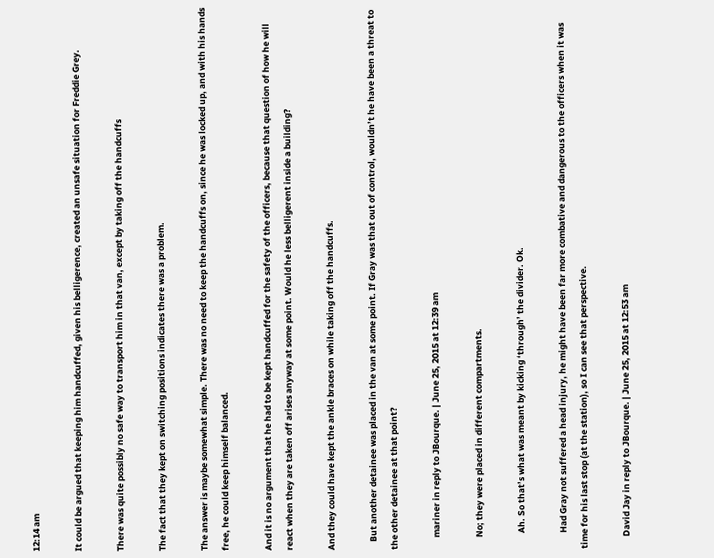12:14 am

It could be argued that keeping him handcuffed, given his belligerence, created an unsafe situation for Freddie Grey.

There was quite possibly no safe way to transport him in that van, except by taking off the handcuffs

The fact that they kept on switching positions indicates there was a problem.

The answer is maybe somewhat simple. There was no need to keep the handcuffs on, since he was locked up, and with his hands free, he could keep himself balanced.

And it is no argument that he had to be kept handcuffed for the safety of the officers, because that question of how he will react when they are taken off arises anyway at some point. Would he less belligerent inside a building?

And they could have kept the ankle braces on while taking off the handcuffs.

    But another detainee was placed in the van at some point. If Gray was that out of control, wouldn’t he have been a threat to the other detainee at that point?

      mariner in reply to JBourque. | June 25, 2015 at 12:39 am

      No; they were placed in different compartments.

        Ah. So that’s what was meant by kicking ‘through’ the divider. Ok.

        Had Gray not suffered a head injury, he might have been far more combative and dangerous to the officers when it was time for his last stop (at the station), so I can see that perspective.

      David Jay in reply to JBourque. | June 25, 2015 at 12:53 am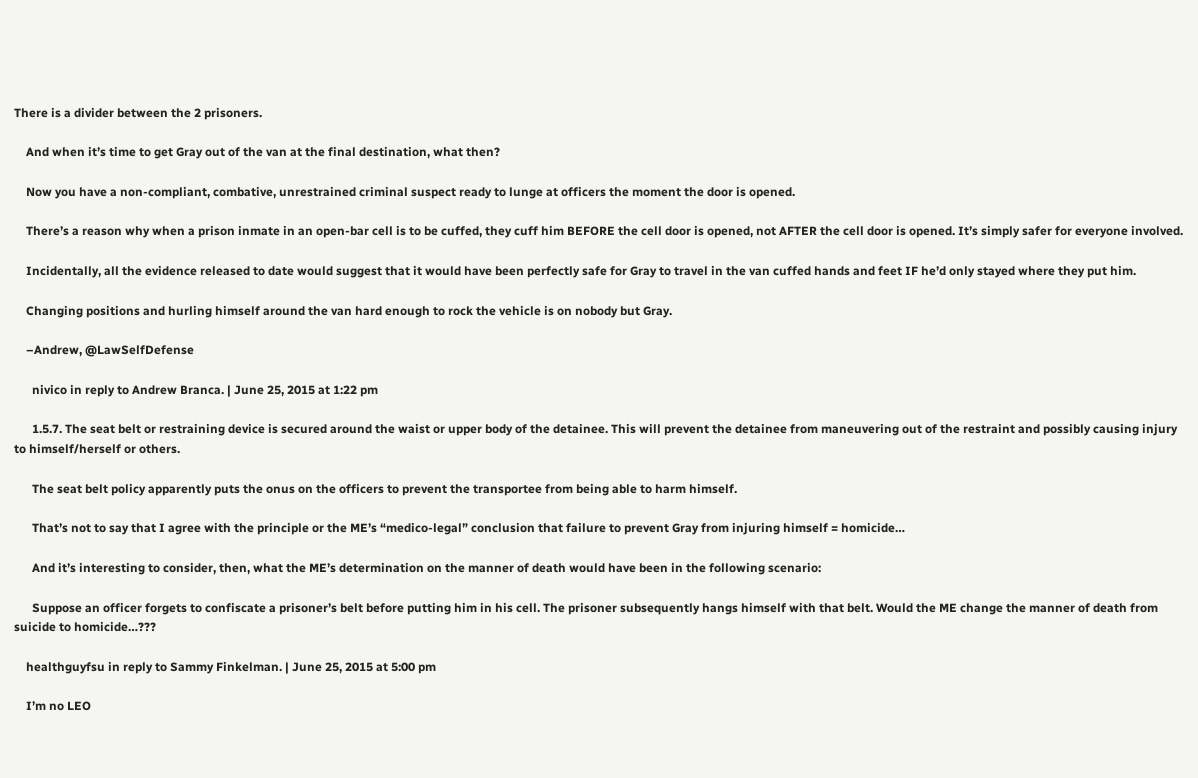There is a divider between the 2 prisoners.

    And when it’s time to get Gray out of the van at the final destination, what then?

    Now you have a non-compliant, combative, unrestrained criminal suspect ready to lunge at officers the moment the door is opened.

    There’s a reason why when a prison inmate in an open-bar cell is to be cuffed, they cuff him BEFORE the cell door is opened, not AFTER the cell door is opened. It’s simply safer for everyone involved.

    Incidentally, all the evidence released to date would suggest that it would have been perfectly safe for Gray to travel in the van cuffed hands and feet IF he’d only stayed where they put him.

    Changing positions and hurling himself around the van hard enough to rock the vehicle is on nobody but Gray.

    –Andrew, @LawSelfDefense

      nivico in reply to Andrew Branca. | June 25, 2015 at 1:22 pm

      1.5.7. The seat belt or restraining device is secured around the waist or upper body of the detainee. This will prevent the detainee from maneuvering out of the restraint and possibly causing injury to himself/herself or others.

      The seat belt policy apparently puts the onus on the officers to prevent the transportee from being able to harm himself.

      That’s not to say that I agree with the principle or the ME’s “medico-legal” conclusion that failure to prevent Gray from injuring himself = homicide…

      And it’s interesting to consider, then, what the ME’s determination on the manner of death would have been in the following scenario:

      Suppose an officer forgets to confiscate a prisoner’s belt before putting him in his cell. The prisoner subsequently hangs himself with that belt. Would the ME change the manner of death from suicide to homicide…???

    healthguyfsu in reply to Sammy Finkelman. | June 25, 2015 at 5:00 pm

    I’m no LEO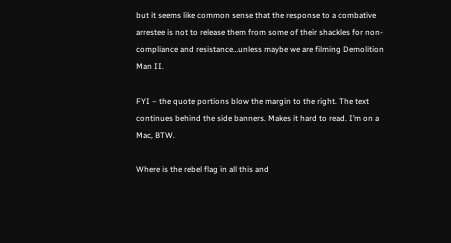but it seems like common sense that the response to a combative arrestee is not to release them from some of their shackles for non-compliance and resistance…unless maybe we are filming Demolition Man II.

FYI – the quote portions blow the margin to the right. The text continues behind the side banners. Makes it hard to read. I’m on a Mac, BTW.

Where is the rebel flag in all this and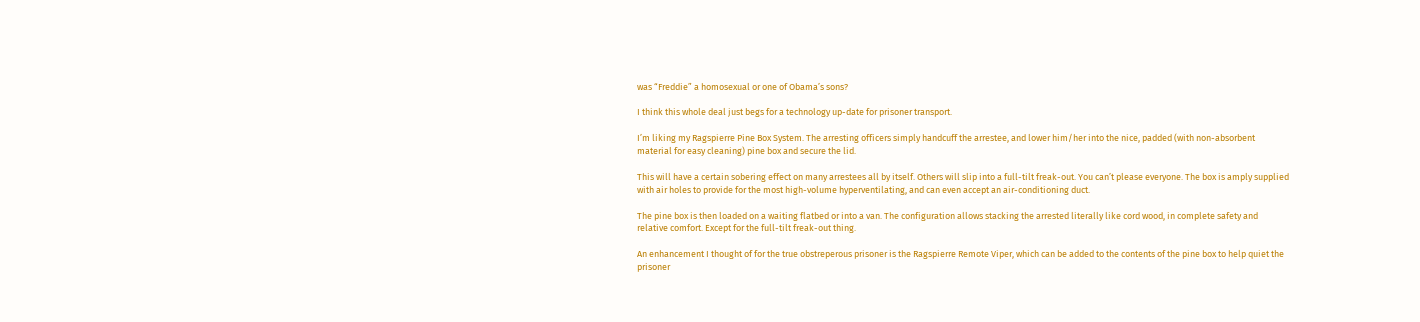was “Freddie” a homosexual or one of Obama’s sons?

I think this whole deal just begs for a technology up-date for prisoner transport.

I’m liking my Ragspierre Pine Box System. The arresting officers simply handcuff the arrestee, and lower him/her into the nice, padded (with non-absorbent material for easy cleaning) pine box and secure the lid.

This will have a certain sobering effect on many arrestees all by itself. Others will slip into a full-tilt freak-out. You can’t please everyone. The box is amply supplied with air holes to provide for the most high-volume hyperventilating, and can even accept an air-conditioning duct.

The pine box is then loaded on a waiting flatbed or into a van. The configuration allows stacking the arrested literally like cord wood, in complete safety and relative comfort. Except for the full-tilt freak-out thing.

An enhancement I thought of for the true obstreperous prisoner is the Ragspierre Remote Viper, which can be added to the contents of the pine box to help quiet the prisoner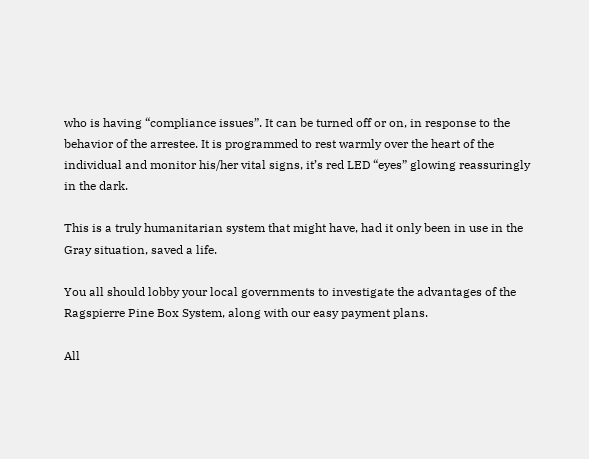who is having “compliance issues”. It can be turned off or on, in response to the behavior of the arrestee. It is programmed to rest warmly over the heart of the individual and monitor his/her vital signs, it’s red LED “eyes” glowing reassuringly in the dark.

This is a truly humanitarian system that might have, had it only been in use in the Gray situation, saved a life.

You all should lobby your local governments to investigate the advantages of the Ragspierre Pine Box System, along with our easy payment plans.

All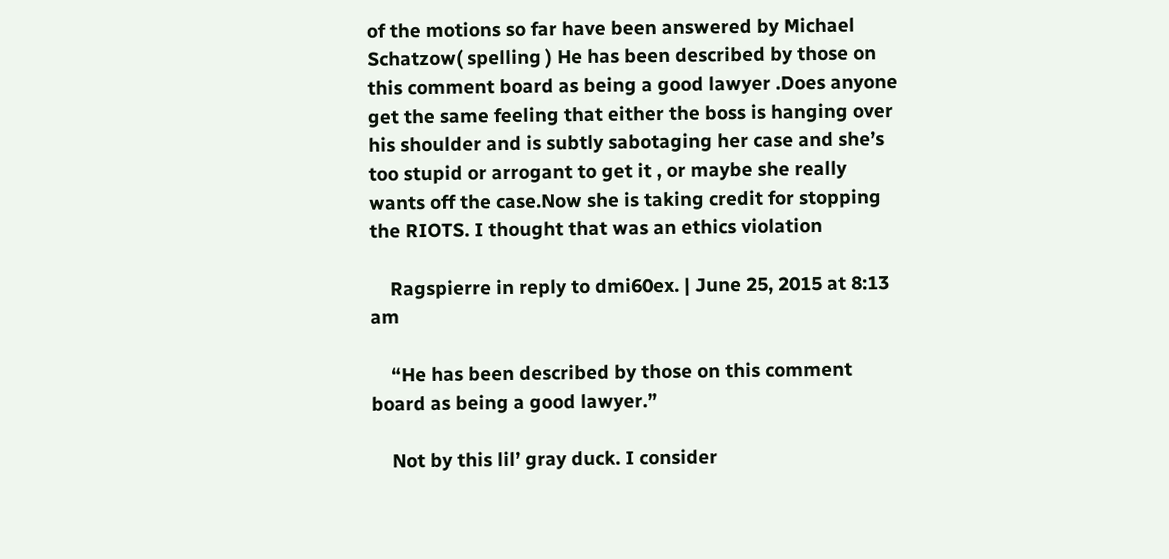of the motions so far have been answered by Michael Schatzow( spelling ) He has been described by those on this comment board as being a good lawyer .Does anyone get the same feeling that either the boss is hanging over his shoulder and is subtly sabotaging her case and she’s too stupid or arrogant to get it , or maybe she really wants off the case.Now she is taking credit for stopping the RIOTS. I thought that was an ethics violation

    Ragspierre in reply to dmi60ex. | June 25, 2015 at 8:13 am

    “He has been described by those on this comment board as being a good lawyer.”

    Not by this lil’ gray duck. I consider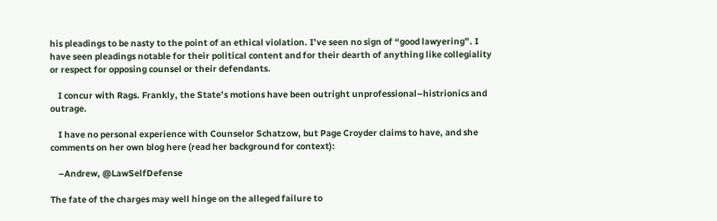his pleadings to be nasty to the point of an ethical violation. I’ve seen no sign of “good lawyering”. I have seen pleadings notable for their political content and for their dearth of anything like collegiality or respect for opposing counsel or their defendants.

    I concur with Rags. Frankly, the State’s motions have been outright unprofessional–histrionics and outrage.

    I have no personal experience with Counselor Schatzow, but Page Croyder claims to have, and she comments on her own blog here (read her background for context):

    –Andrew, @LawSelfDefense

The fate of the charges may well hinge on the alleged failure to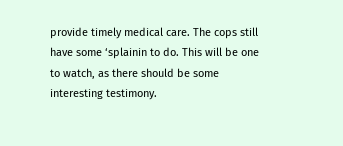provide timely medical care. The cops still have some ‘splainin to do. This will be one to watch, as there should be some interesting testimony.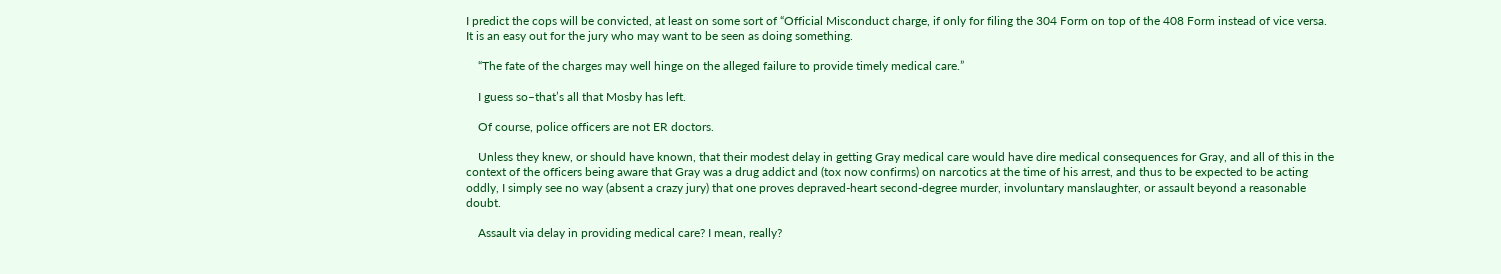I predict the cops will be convicted, at least on some sort of “Official Misconduct charge, if only for filing the 304 Form on top of the 408 Form instead of vice versa. It is an easy out for the jury who may want to be seen as doing something.

    “The fate of the charges may well hinge on the alleged failure to provide timely medical care.”

    I guess so–that’s all that Mosby has left.

    Of course, police officers are not ER doctors.

    Unless they knew, or should have known, that their modest delay in getting Gray medical care would have dire medical consequences for Gray, and all of this in the context of the officers being aware that Gray was a drug addict and (tox now confirms) on narcotics at the time of his arrest, and thus to be expected to be acting oddly, I simply see no way (absent a crazy jury) that one proves depraved-heart second-degree murder, involuntary manslaughter, or assault beyond a reasonable doubt.

    Assault via delay in providing medical care? I mean, really?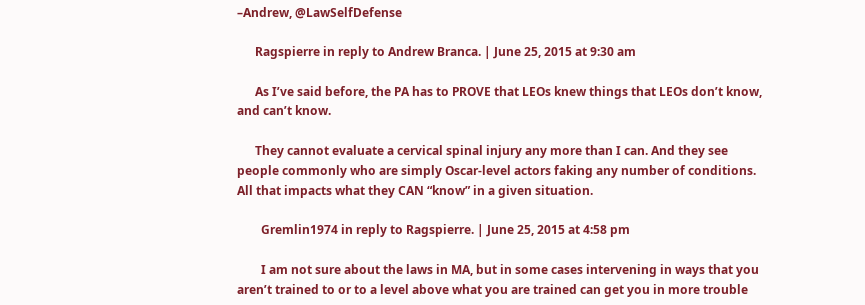–Andrew, @LawSelfDefense

      Ragspierre in reply to Andrew Branca. | June 25, 2015 at 9:30 am

      As I’ve said before, the PA has to PROVE that LEOs knew things that LEOs don’t know, and can’t know.

      They cannot evaluate a cervical spinal injury any more than I can. And they see people commonly who are simply Oscar-level actors faking any number of conditions. All that impacts what they CAN “know” in a given situation.

        Gremlin1974 in reply to Ragspierre. | June 25, 2015 at 4:58 pm

        I am not sure about the laws in MA, but in some cases intervening in ways that you aren’t trained to or to a level above what you are trained can get you in more trouble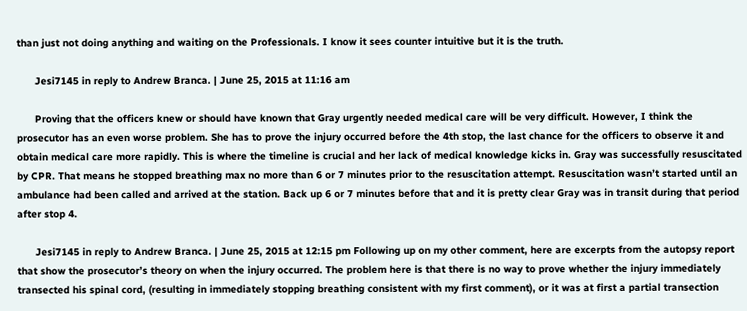than just not doing anything and waiting on the Professionals. I know it sees counter intuitive but it is the truth.

      Jesi7145 in reply to Andrew Branca. | June 25, 2015 at 11:16 am

      Proving that the officers knew or should have known that Gray urgently needed medical care will be very difficult. However, I think the prosecutor has an even worse problem. She has to prove the injury occurred before the 4th stop, the last chance for the officers to observe it and obtain medical care more rapidly. This is where the timeline is crucial and her lack of medical knowledge kicks in. Gray was successfully resuscitated by CPR. That means he stopped breathing max no more than 6 or 7 minutes prior to the resuscitation attempt. Resuscitation wasn’t started until an ambulance had been called and arrived at the station. Back up 6 or 7 minutes before that and it is pretty clear Gray was in transit during that period after stop 4.

      Jesi7145 in reply to Andrew Branca. | June 25, 2015 at 12:15 pm Following up on my other comment, here are excerpts from the autopsy report that show the prosecutor’s theory on when the injury occurred. The problem here is that there is no way to prove whether the injury immediately transected his spinal cord, (resulting in immediately stopping breathing consistent with my first comment), or it was at first a partial transection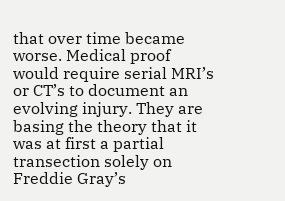that over time became worse. Medical proof would require serial MRI’s or CT’s to document an evolving injury. They are basing the theory that it was at first a partial transection solely on Freddie Gray’s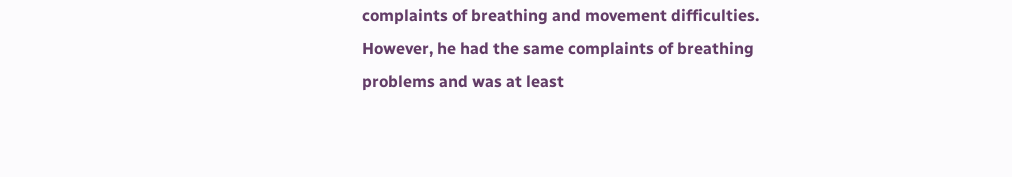complaints of breathing and movement difficulties. However, he had the same complaints of breathing problems and was at least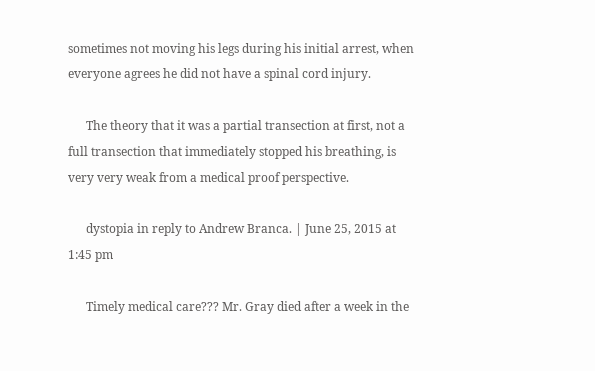sometimes not moving his legs during his initial arrest, when everyone agrees he did not have a spinal cord injury.

      The theory that it was a partial transection at first, not a full transection that immediately stopped his breathing, is very very weak from a medical proof perspective.

      dystopia in reply to Andrew Branca. | June 25, 2015 at 1:45 pm

      Timely medical care??? Mr. Gray died after a week in the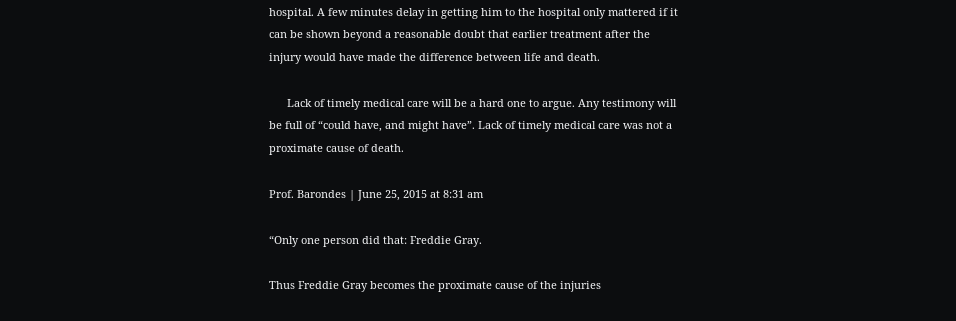hospital. A few minutes delay in getting him to the hospital only mattered if it can be shown beyond a reasonable doubt that earlier treatment after the injury would have made the difference between life and death.

      Lack of timely medical care will be a hard one to argue. Any testimony will be full of “could have, and might have”. Lack of timely medical care was not a proximate cause of death.

Prof. Barondes | June 25, 2015 at 8:31 am

“Only one person did that: Freddie Gray.

Thus Freddie Gray becomes the proximate cause of the injuries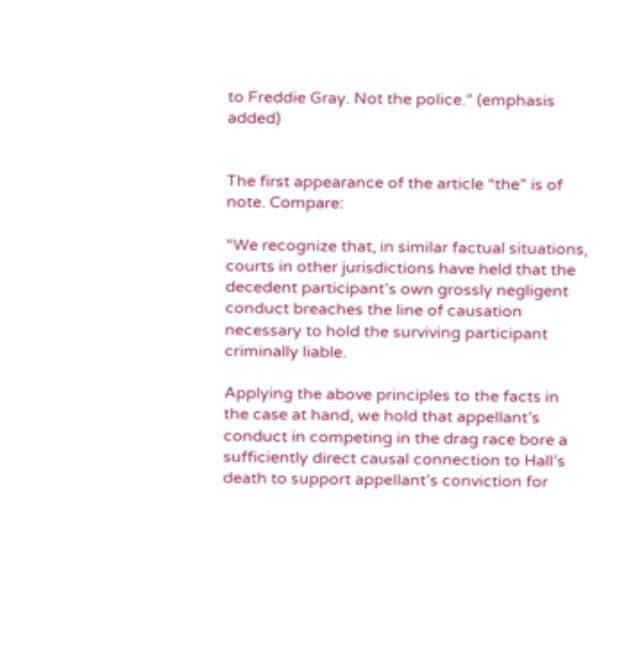to Freddie Gray. Not the police.” (emphasis added)


The first appearance of the article “the” is of note. Compare:

“We recognize that, in similar factual situations, courts in other jurisdictions have held that the decedent participant’s own grossly negligent conduct breaches the line of causation necessary to hold the surviving participant criminally liable.

Applying the above principles to the facts in the case at hand, we hold that appellant’s conduct in competing in the drag race bore a sufficiently direct causal connection to Hall’s death to support appellant’s conviction for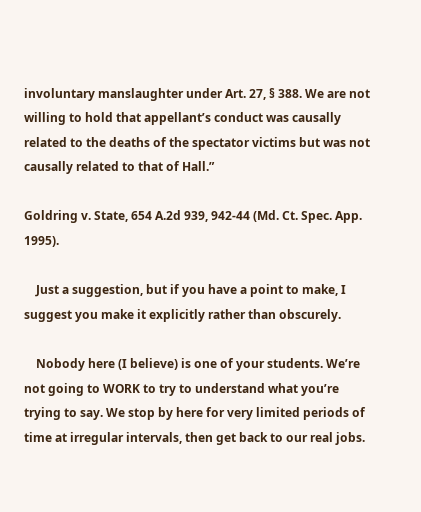involuntary manslaughter under Art. 27, § 388. We are not willing to hold that appellant’s conduct was causally related to the deaths of the spectator victims but was not causally related to that of Hall.”

Goldring v. State, 654 A.2d 939, 942-44 (Md. Ct. Spec. App. 1995).

    Just a suggestion, but if you have a point to make, I suggest you make it explicitly rather than obscurely.

    Nobody here (I believe) is one of your students. We’re not going to WORK to try to understand what you’re trying to say. We stop by here for very limited periods of time at irregular intervals, then get back to our real jobs.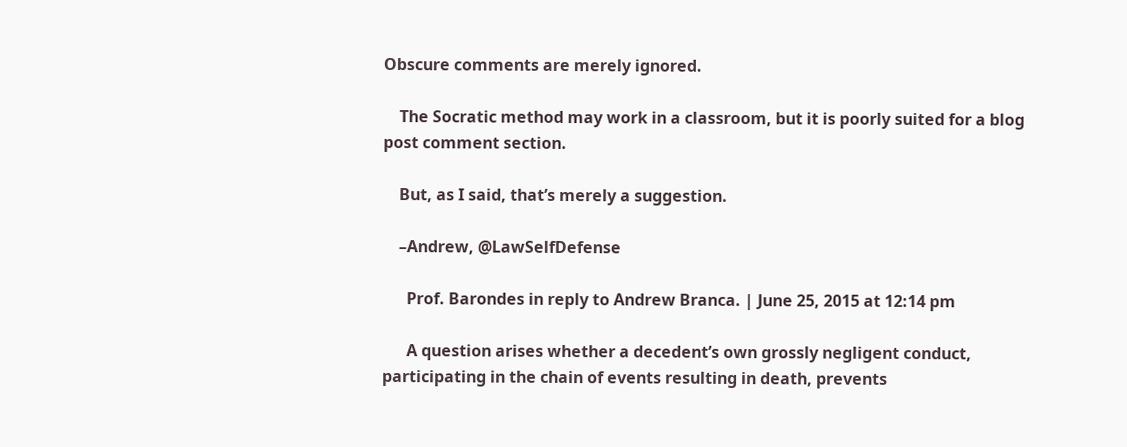Obscure comments are merely ignored.

    The Socratic method may work in a classroom, but it is poorly suited for a blog post comment section.

    But, as I said, that’s merely a suggestion.

    –Andrew, @LawSelfDefense

      Prof. Barondes in reply to Andrew Branca. | June 25, 2015 at 12:14 pm

      A question arises whether a decedent’s own grossly negligent conduct, participating in the chain of events resulting in death, prevents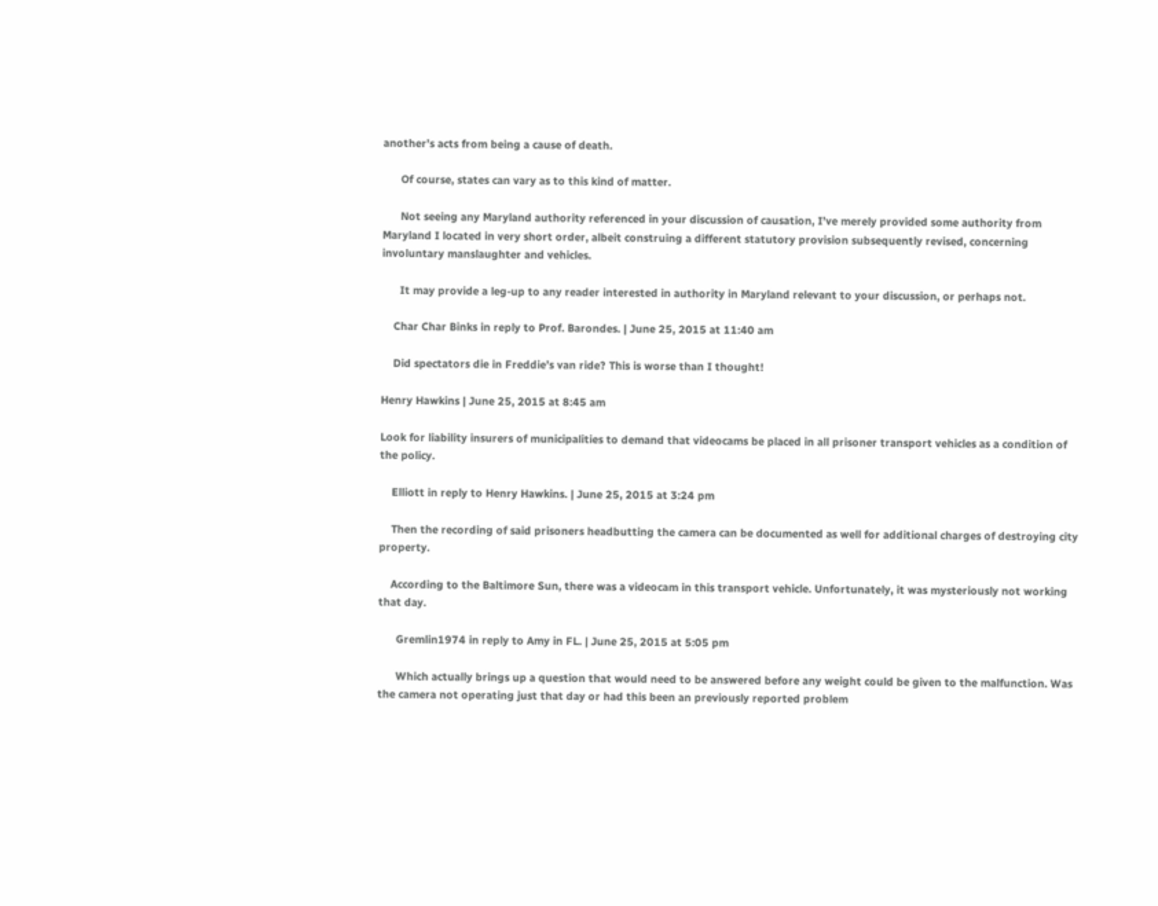another’s acts from being a cause of death.

      Of course, states can vary as to this kind of matter.

      Not seeing any Maryland authority referenced in your discussion of causation, I’ve merely provided some authority from Maryland I located in very short order, albeit construing a different statutory provision subsequently revised, concerning involuntary manslaughter and vehicles.

      It may provide a leg-up to any reader interested in authority in Maryland relevant to your discussion, or perhaps not.

    Char Char Binks in reply to Prof. Barondes. | June 25, 2015 at 11:40 am

    Did spectators die in Freddie’s van ride? This is worse than I thought!

Henry Hawkins | June 25, 2015 at 8:45 am

Look for liability insurers of municipalities to demand that videocams be placed in all prisoner transport vehicles as a condition of the policy.

    Elliott in reply to Henry Hawkins. | June 25, 2015 at 3:24 pm

    Then the recording of said prisoners headbutting the camera can be documented as well for additional charges of destroying city property.

    According to the Baltimore Sun, there was a videocam in this transport vehicle. Unfortunately, it was mysteriously not working that day.

      Gremlin1974 in reply to Amy in FL. | June 25, 2015 at 5:05 pm

      Which actually brings up a question that would need to be answered before any weight could be given to the malfunction. Was the camera not operating just that day or had this been an previously reported problem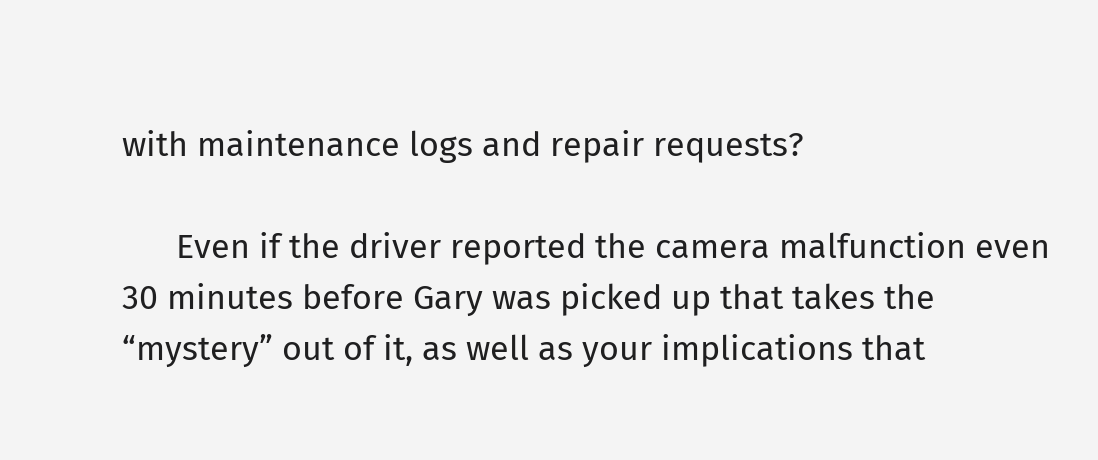with maintenance logs and repair requests?

      Even if the driver reported the camera malfunction even 30 minutes before Gary was picked up that takes the “mystery” out of it, as well as your implications that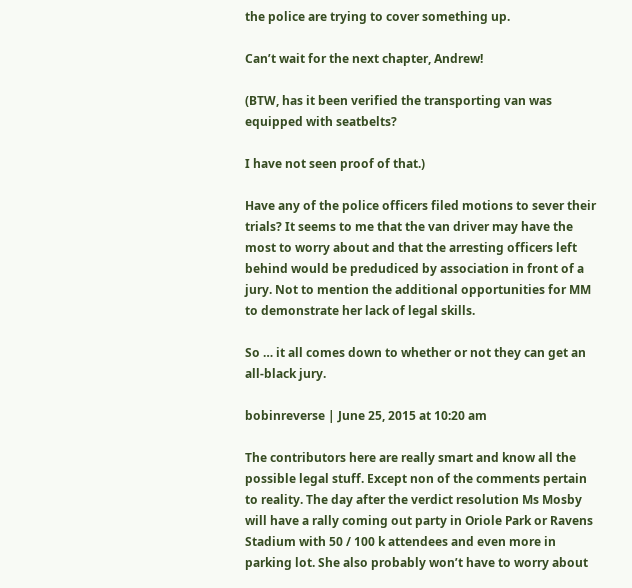the police are trying to cover something up.

Can’t wait for the next chapter, Andrew!

(BTW, has it been verified the transporting van was equipped with seatbelts?

I have not seen proof of that.)

Have any of the police officers filed motions to sever their trials? It seems to me that the van driver may have the most to worry about and that the arresting officers left behind would be predudiced by association in front of a jury. Not to mention the additional opportunities for MM to demonstrate her lack of legal skills.

So … it all comes down to whether or not they can get an all-black jury.

bobinreverse | June 25, 2015 at 10:20 am

The contributors here are really smart and know all the possible legal stuff. Except non of the comments pertain to reality. The day after the verdict resolution Ms Mosby will have a rally coming out party in Oriole Park or Ravens Stadium with 50 / 100 k attendees and even more in parking lot. She also probably won’t have to worry about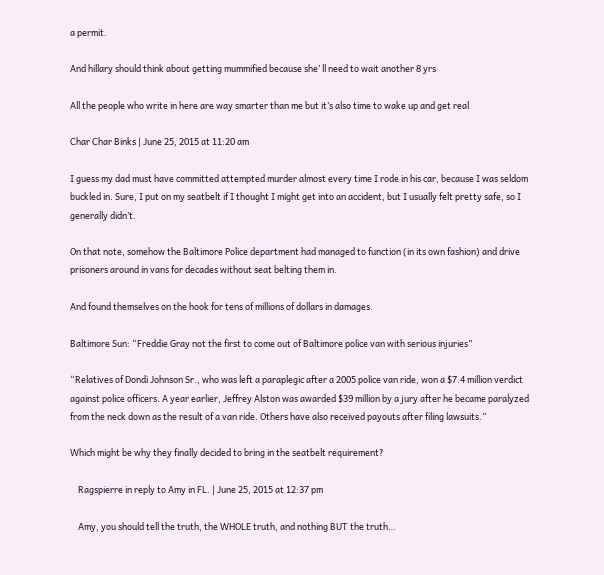a permit.

And hillary should think about getting mummified because she’ ll need to wait another 8 yrs

All the people who write in here are way smarter than me but it’s also time to wake up and get real

Char Char Binks | June 25, 2015 at 11:20 am

I guess my dad must have committed attempted murder almost every time I rode in his car, because I was seldom buckled in. Sure, I put on my seatbelt if I thought I might get into an accident, but I usually felt pretty safe, so I generally didn’t.

On that note, somehow the Baltimore Police department had managed to function (in its own fashion) and drive prisoners around in vans for decades without seat belting them in.

And found themselves on the hook for tens of millions of dollars in damages.

Baltimore Sun: “Freddie Gray not the first to come out of Baltimore police van with serious injuries”

“Relatives of Dondi Johnson Sr., who was left a paraplegic after a 2005 police van ride, won a $7.4 million verdict against police officers. A year earlier, Jeffrey Alston was awarded $39 million by a jury after he became paralyzed from the neck down as the result of a van ride. Others have also received payouts after filing lawsuits.”

Which might be why they finally decided to bring in the seatbelt requirement?

    Ragspierre in reply to Amy in FL. | June 25, 2015 at 12:37 pm

    Amy, you should tell the truth, the WHOLE truth, and nothing BUT the truth…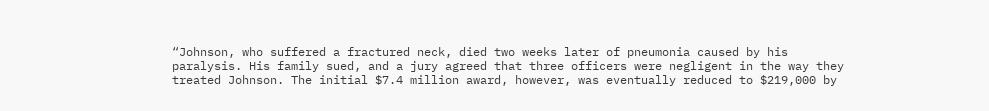“Johnson, who suffered a fractured neck, died two weeks later of pneumonia caused by his paralysis. His family sued, and a jury agreed that three officers were negligent in the way they treated Johnson. The initial $7.4 million award, however, was eventually reduced to $219,000 by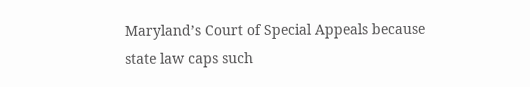Maryland’s Court of Special Appeals because state law caps such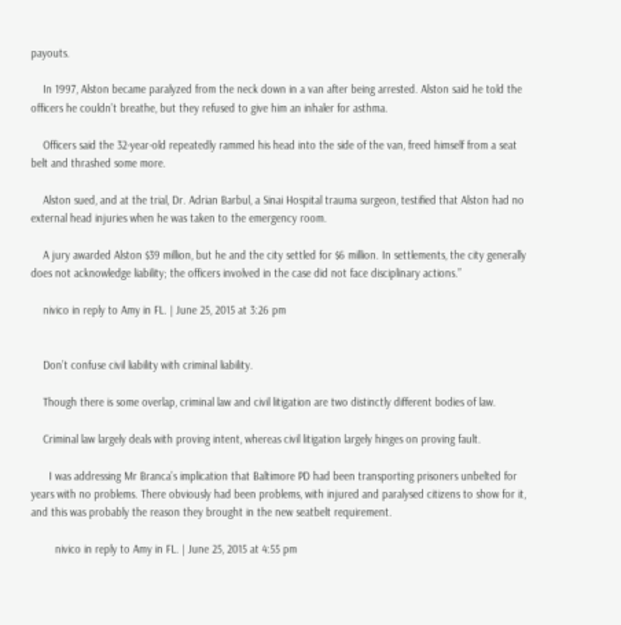payouts.

    In 1997, Alston became paralyzed from the neck down in a van after being arrested. Alston said he told the officers he couldn’t breathe, but they refused to give him an inhaler for asthma.

    Officers said the 32-year-old repeatedly rammed his head into the side of the van, freed himself from a seat belt and thrashed some more.

    Alston sued, and at the trial, Dr. Adrian Barbul, a Sinai Hospital trauma surgeon, testified that Alston had no external head injuries when he was taken to the emergency room.

    A jury awarded Alston $39 million, but he and the city settled for $6 million. In settlements, the city generally does not acknowledge liability; the officers involved in the case did not face disciplinary actions.”

    nivico in reply to Amy in FL. | June 25, 2015 at 3:26 pm


    Don’t confuse civil liability with criminal liability.

    Though there is some overlap, criminal law and civil litigation are two distinctly different bodies of law.

    Criminal law largely deals with proving intent, whereas civil litigation largely hinges on proving fault.

      I was addressing Mr Branca’s implication that Baltimore PD had been transporting prisoners unbelted for years with no problems. There obviously had been problems, with injured and paralysed citizens to show for it, and this was probably the reason they brought in the new seatbelt requirement.

        nivico in reply to Amy in FL. | June 25, 2015 at 4:55 pm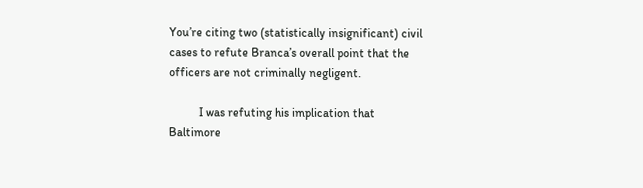You’re citing two (statistically insignificant) civil cases to refute Branca’s overall point that the officers are not criminally negligent.

          I was refuting his implication that Baltimore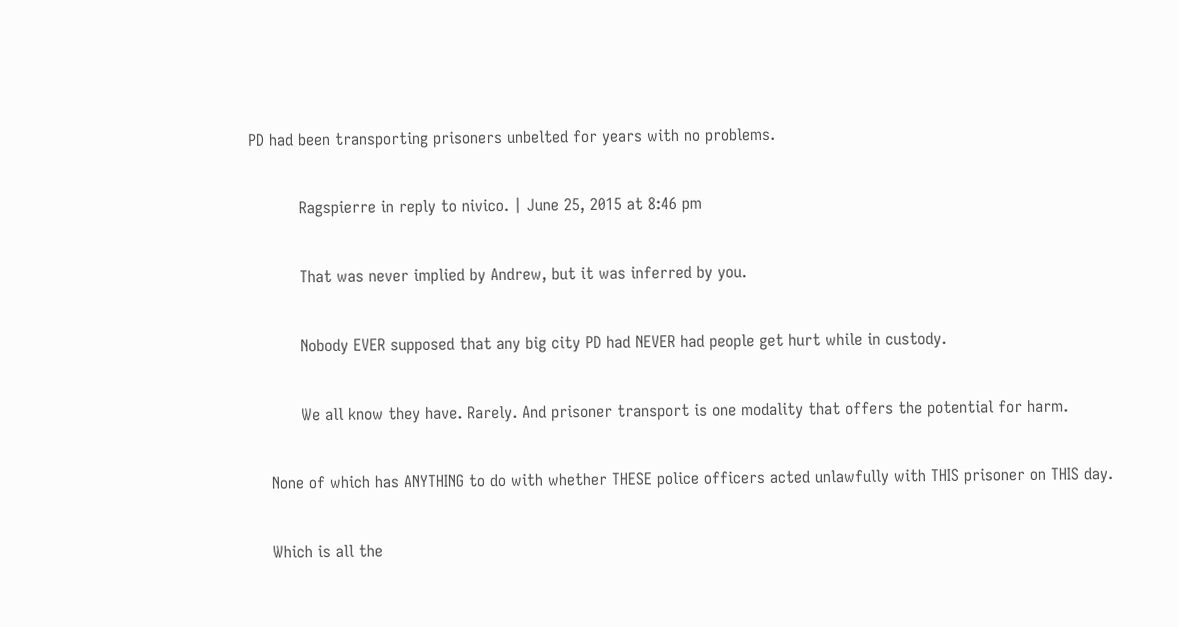PD had been transporting prisoners unbelted for years with no problems.

          Ragspierre in reply to nivico. | June 25, 2015 at 8:46 pm

          That was never implied by Andrew, but it was inferred by you.

          Nobody EVER supposed that any big city PD had NEVER had people get hurt while in custody.

          We all know they have. Rarely. And prisoner transport is one modality that offers the potential for harm.

    None of which has ANYTHING to do with whether THESE police officers acted unlawfully with THIS prisoner on THIS day.

    Which is all the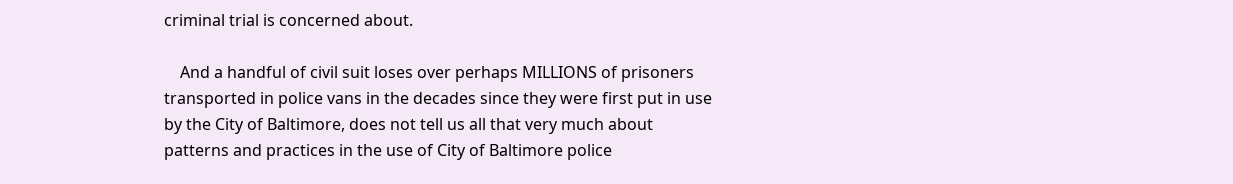criminal trial is concerned about.

    And a handful of civil suit loses over perhaps MILLIONS of prisoners transported in police vans in the decades since they were first put in use by the City of Baltimore, does not tell us all that very much about patterns and practices in the use of City of Baltimore police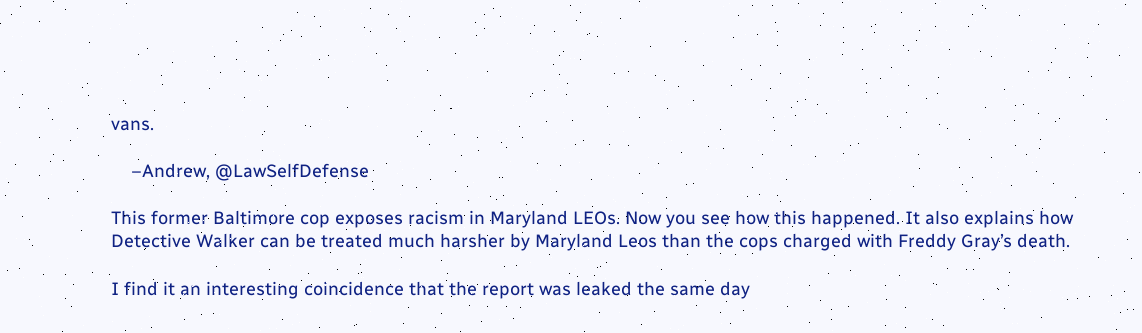vans.

    –Andrew, @LawSelfDefense

This former Baltimore cop exposes racism in Maryland LEOs. Now you see how this happened. It also explains how Detective Walker can be treated much harsher by Maryland Leos than the cops charged with Freddy Gray’s death.

I find it an interesting coincidence that the report was leaked the same day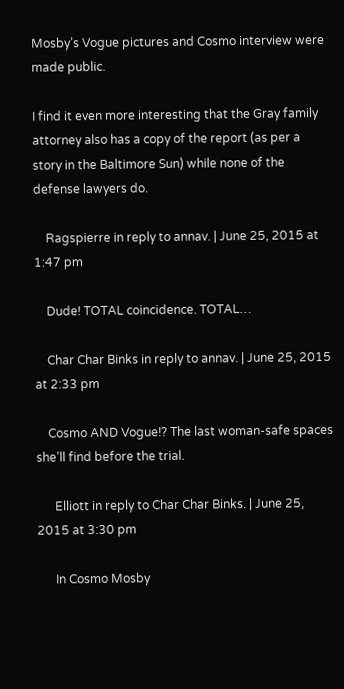Mosby’s Vogue pictures and Cosmo interview were made public.

I find it even more interesting that the Gray family attorney also has a copy of the report (as per a story in the Baltimore Sun) while none of the defense lawyers do.

    Ragspierre in reply to annav. | June 25, 2015 at 1:47 pm

    Dude! TOTAL coincidence. TOTAL…

    Char Char Binks in reply to annav. | June 25, 2015 at 2:33 pm

    Cosmo AND Vogue!? The last woman-safe spaces she’ll find before the trial.

      Elliott in reply to Char Char Binks. | June 25, 2015 at 3:30 pm

      In Cosmo Mosby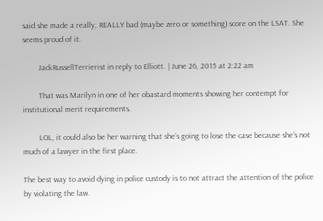said she made a really, REALLY bad (maybe zero or something) score on the LSAT. She seems proud of it.

        JackRussellTerrierist in reply to Elliott. | June 26, 2015 at 2:22 am

        That was Marilyn in one of her obastard moments showing her contempt for institutional merit requirements.

        LOL, it could also be her warning that she’s going to lose the case because she’s not much of a lawyer in the first place.

The best way to avoid dying in police custody is to not attract the attention of the police by violating the law.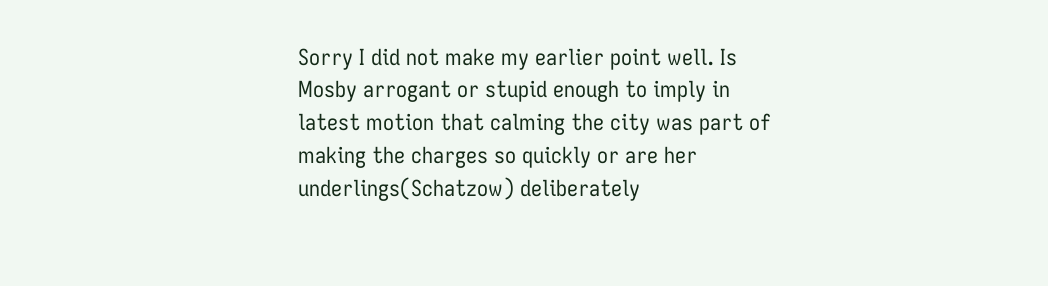Sorry I did not make my earlier point well. Is Mosby arrogant or stupid enough to imply in latest motion that calming the city was part of making the charges so quickly or are her underlings(Schatzow) deliberately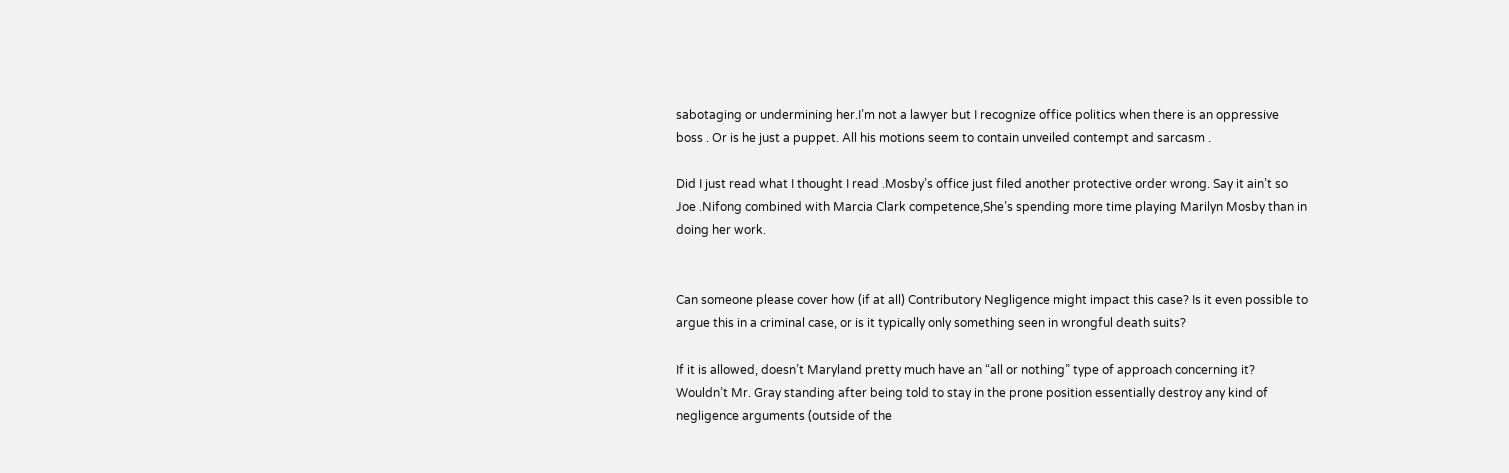sabotaging or undermining her.I’m not a lawyer but I recognize office politics when there is an oppressive boss . Or is he just a puppet. All his motions seem to contain unveiled contempt and sarcasm .

Did I just read what I thought I read .Mosby’s office just filed another protective order wrong. Say it ain’t so Joe .Nifong combined with Marcia Clark competence,She’s spending more time playing Marilyn Mosby than in doing her work.


Can someone please cover how (if at all) Contributory Negligence might impact this case? Is it even possible to argue this in a criminal case, or is it typically only something seen in wrongful death suits?

If it is allowed, doesn’t Maryland pretty much have an “all or nothing” type of approach concerning it? Wouldn’t Mr. Gray standing after being told to stay in the prone position essentially destroy any kind of negligence arguments (outside of the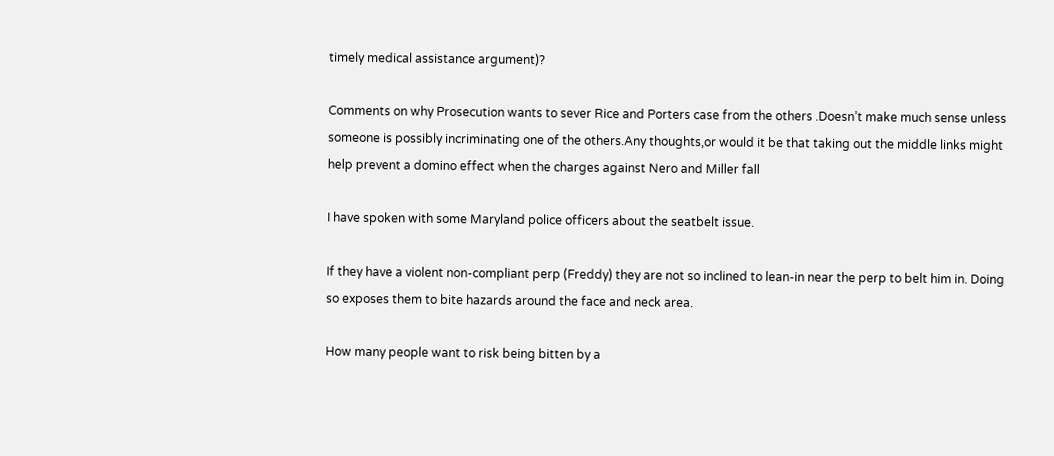timely medical assistance argument)?

Comments on why Prosecution wants to sever Rice and Porters case from the others .Doesn’t make much sense unless someone is possibly incriminating one of the others.Any thoughts,or would it be that taking out the middle links might help prevent a domino effect when the charges against Nero and Miller fall

I have spoken with some Maryland police officers about the seatbelt issue.

If they have a violent non-compliant perp (Freddy) they are not so inclined to lean-in near the perp to belt him in. Doing so exposes them to bite hazards around the face and neck area.

How many people want to risk being bitten by a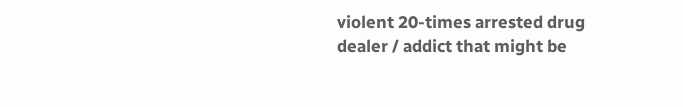violent 20-times arrested drug dealer / addict that might be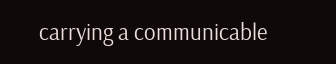carrying a communicable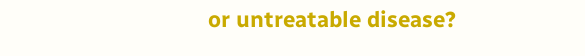or untreatable disease?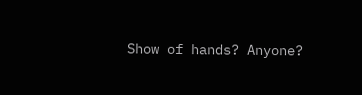Show of hands? Anyone?